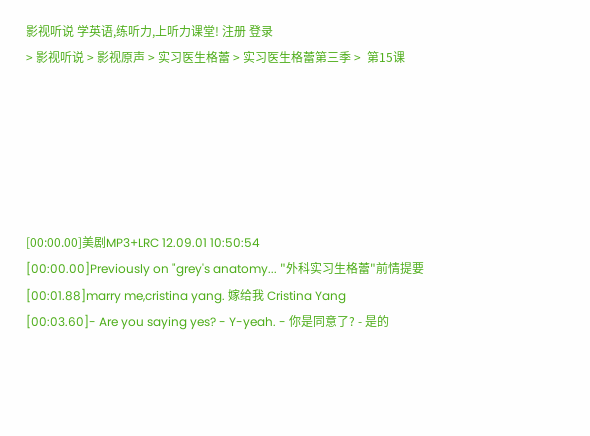影视听说 学英语,练听力,上听力课堂! 注册 登录
> 影视听说 > 影视原声 > 实习医生格蕾 > 实习医生格蕾第三季 >  第15课






[00:00.00]美剧MP3+LRC 12.09.01 10:50:54
[00:00.00]Previously on "grey's anatomy... "外科实习生格蕾"前情提要
[00:01.88]marry me,cristina yang. 嫁给我 Cristina Yang
[00:03.60]- Are you saying yes? - Y-yeah. - 你是同意了? - 是的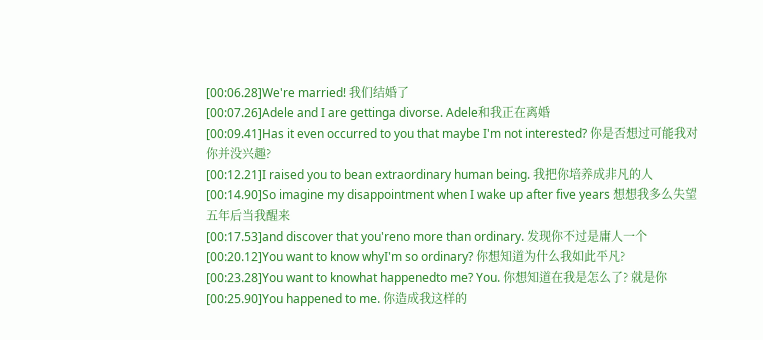[00:06.28]We're married! 我们结婚了
[00:07.26]Adele and I are gettinga divorse. Adele和我正在离婚
[00:09.41]Has it even occurred to you that maybe I'm not interested? 你是否想过可能我对你并没兴趣?
[00:12.21]I raised you to bean extraordinary human being. 我把你培养成非凡的人
[00:14.90]So imagine my disappointment when I wake up after five years 想想我多么失望 五年后当我醒来
[00:17.53]and discover that you'reno more than ordinary. 发现你不过是庸人一个
[00:20.12]You want to know whyI'm so ordinary? 你想知道为什么我如此平凡?
[00:23.28]You want to knowhat happenedto me? You. 你想知道在我是怎么了? 就是你
[00:25.90]You happened to me. 你造成我这样的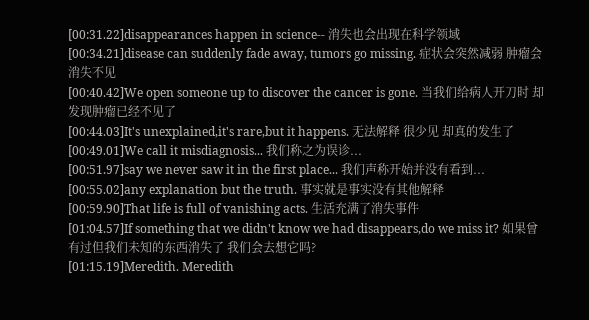[00:31.22]disappearances happen in science-- 消失也会出现在科学领域
[00:34.21]disease can suddenly fade away, tumors go missing. 症状会突然减弱 肿瘤会消失不见
[00:40.42]We open someone up to discover the cancer is gone. 当我们给病人开刀时 却发现肿瘤已经不见了
[00:44.03]It's unexplained,it's rare,but it happens. 无法解释 很少见 却真的发生了
[00:49.01]We call it misdiagnosis... 我们称之为误诊...
[00:51.97]say we never saw it in the first place... 我们声称开始并没有看到...
[00:55.02]any explanation but the truth. 事实就是事实没有其他解释
[00:59.90]That life is full of vanishing acts. 生活充满了消失事件
[01:04.57]If something that we didn't know we had disappears,do we miss it? 如果曾有过但我们未知的东西消失了 我们会去想它吗?
[01:15.19]Meredith. Meredith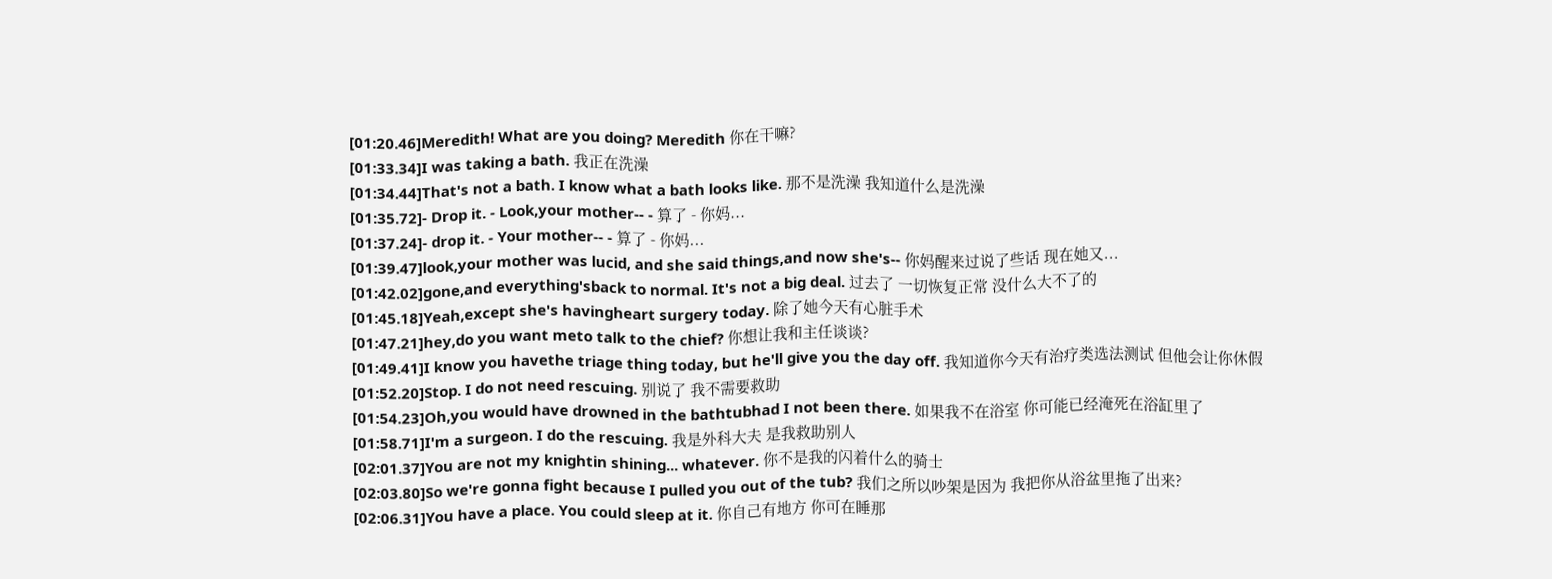[01:20.46]Meredith! What are you doing? Meredith 你在干嘛?
[01:33.34]I was taking a bath. 我正在洗澡
[01:34.44]That's not a bath. I know what a bath looks like. 那不是洗澡 我知道什么是洗澡
[01:35.72]- Drop it. - Look,your mother-- - 算了 - 你妈...
[01:37.24]- drop it. - Your mother-- - 算了 - 你妈...
[01:39.47]look,your mother was lucid, and she said things,and now she's-- 你妈醒来过说了些话 现在她又...
[01:42.02]gone,and everything'sback to normal. It's not a big deal. 过去了 一切恢复正常 没什么大不了的
[01:45.18]Yeah,except she's havingheart surgery today. 除了她今天有心脏手术
[01:47.21]hey,do you want meto talk to the chief? 你想让我和主任谈谈?
[01:49.41]I know you havethe triage thing today, but he'll give you the day off. 我知道你今天有治疗类选法测试 但他会让你休假
[01:52.20]Stop. I do not need rescuing. 别说了 我不需要救助
[01:54.23]Oh,you would have drowned in the bathtubhad I not been there. 如果我不在浴室 你可能已经淹死在浴缸里了
[01:58.71]I'm a surgeon. I do the rescuing. 我是外科大夫 是我救助别人
[02:01.37]You are not my knightin shining... whatever. 你不是我的闪着什么的骑士
[02:03.80]So we're gonna fight because I pulled you out of the tub? 我们之所以吵架是因为 我把你从浴盆里拖了出来?
[02:06.31]You have a place. You could sleep at it. 你自己有地方 你可在睡那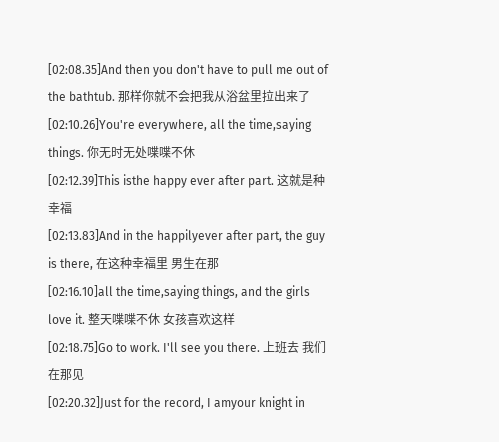[02:08.35]And then you don't have to pull me out of the bathtub. 那样你就不会把我从浴盆里拉出来了
[02:10.26]You're everywhere, all the time,saying things. 你无时无处喋喋不休
[02:12.39]This isthe happy ever after part. 这就是种幸福
[02:13.83]And in the happilyever after part, the guy is there, 在这种幸福里 男生在那
[02:16.10]all the time,saying things, and the girls love it. 整天喋喋不休 女孩喜欢这样
[02:18.75]Go to work. I'll see you there. 上班去 我们在那见
[02:20.32]Just for the record, I amyour knight in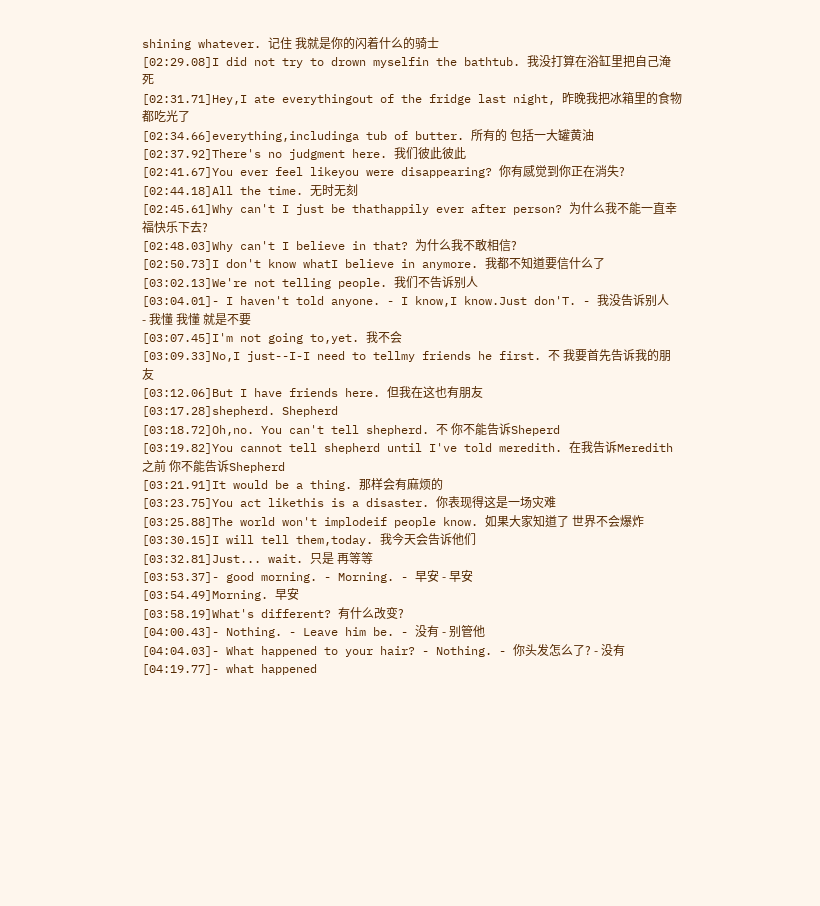shining whatever. 记住 我就是你的闪着什么的骑士
[02:29.08]I did not try to drown myselfin the bathtub. 我没打算在浴缸里把自己淹死
[02:31.71]Hey,I ate everythingout of the fridge last night, 昨晚我把冰箱里的食物都吃光了
[02:34.66]everything,includinga tub of butter. 所有的 包括一大罐黄油
[02:37.92]There's no judgment here. 我们彼此彼此
[02:41.67]You ever feel likeyou were disappearing? 你有感觉到你正在消失?
[02:44.18]All the time. 无时无刻
[02:45.61]Why can't I just be thathappily ever after person? 为什么我不能一直幸福快乐下去?
[02:48.03]Why can't I believe in that? 为什么我不敢相信?
[02:50.73]I don't know whatI believe in anymore. 我都不知道要信什么了
[03:02.13]We're not telling people. 我们不告诉别人
[03:04.01]- I haven't told anyone. - I know,I know.Just don'T. - 我没告诉别人 - 我懂 我懂 就是不要
[03:07.45]I'm not going to,yet. 我不会
[03:09.33]No,I just--I-I need to tellmy friends he first. 不 我要首先告诉我的朋友
[03:12.06]But I have friends here. 但我在这也有朋友
[03:17.28]shepherd. Shepherd
[03:18.72]Oh,no. You can't tell shepherd. 不 你不能告诉Sheperd
[03:19.82]You cannot tell shepherd until I've told meredith. 在我告诉Meredith之前 你不能告诉Shepherd
[03:21.91]It would be a thing. 那样会有麻烦的
[03:23.75]You act likethis is a disaster. 你表现得这是一场灾难
[03:25.88]The world won't implodeif people know. 如果大家知道了 世界不会爆炸
[03:30.15]I will tell them,today. 我今天会告诉他们
[03:32.81]Just... wait. 只是 再等等
[03:53.37]- good morning. - Morning. - 早安 - 早安
[03:54.49]Morning. 早安
[03:58.19]What's different? 有什么改变?
[04:00.43]- Nothing. - Leave him be. - 没有 - 别管他
[04:04.03]- What happened to your hair? - Nothing. - 你头发怎么了? - 没有
[04:19.77]- what happened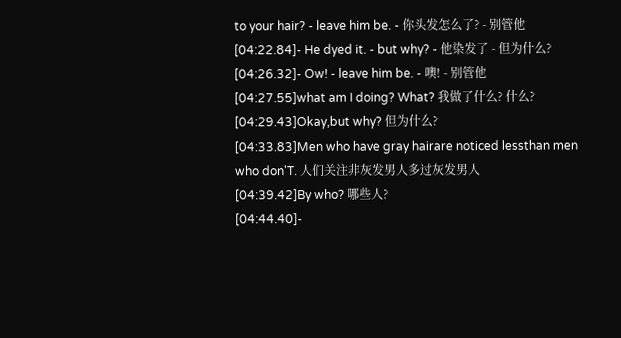to your hair? - leave him be. - 你头发怎么了? - 别管他
[04:22.84]- He dyed it. - but why? - 他染发了 - 但为什么?
[04:26.32]- Ow! - leave him be. - 噢! - 别管他
[04:27.55]what am I doing? What? 我做了什么? 什么?
[04:29.43]Okay,but why? 但为什么?
[04:33.83]Men who have gray hairare noticed lessthan men who don'T. 人们关注非灰发男人多过灰发男人
[04:39.42]By who? 哪些人?
[04:44.40]-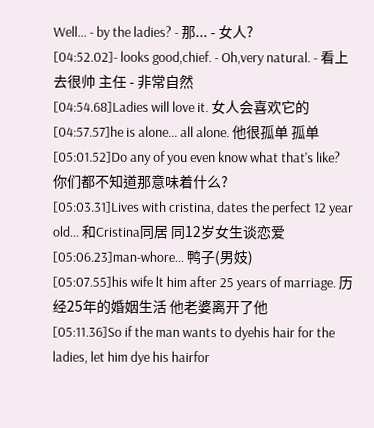Well... - by the ladies? - 那... - 女人?
[04:52.02]- looks good,chief. - Oh,very natural. - 看上去很帅 主任 - 非常自然
[04:54.68]Ladies will love it. 女人会喜欢它的
[04:57.57]he is alone... all alone. 他很孤单 孤单
[05:01.52]Do any of you even know what that's like? 你们都不知道那意味着什么?
[05:03.31]Lives with cristina, dates the perfect 12 year old... 和Cristina同居 同12岁女生谈恋爱
[05:06.23]man-whore... 鸭子(男妓)
[05:07.55]his wife lt him after 25 years of marriage. 历经25年的婚姻生活 他老婆离开了他
[05:11.36]So if the man wants to dyehis hair for the ladies, let him dye his hairfor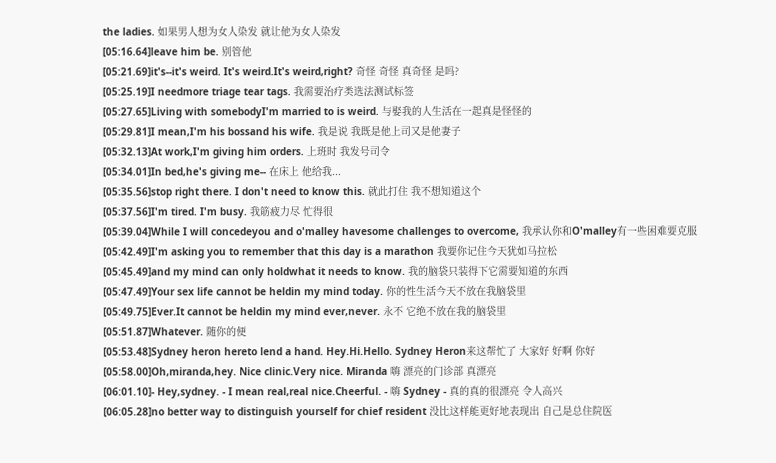the ladies. 如果男人想为女人染发 就让他为女人染发
[05:16.64]leave him be. 别管他
[05:21.69]it's--it's weird. It's weird.It's weird,right? 奇怪 奇怪 真奇怪 是吗?
[05:25.19]I needmore triage tear tags. 我需要治疗类选法测试标签
[05:27.65]Living with somebodyI'm married to is weird. 与娶我的人生活在一起真是怪怪的
[05:29.81]I mean,I'm his bossand his wife. 我是说 我既是他上司又是他妻子
[05:32.13]At work,I'm giving him orders. 上班时 我发号司令
[05:34.01]In bed,he's giving me-- 在床上 他给我...
[05:35.56]stop right there. I don't need to know this. 就此打住 我不想知道这个
[05:37.56]I'm tired. I'm busy. 我筋疲力尽 忙得很
[05:39.04]While I will concedeyou and o'malley havesome challenges to overcome, 我承认你和O'malley有一些困难要克服
[05:42.49]I'm asking you to remember that this day is a marathon 我要你记住今天犹如马拉松
[05:45.49]and my mind can only holdwhat it needs to know. 我的脑袋只装得下它需要知道的东西
[05:47.49]Your sex life cannot be heldin my mind today. 你的性生活今天不放在我脑袋里
[05:49.75]Ever.It cannot be heldin my mind ever,never. 永不 它绝不放在我的脑袋里
[05:51.87]Whatever. 随你的便
[05:53.48]Sydney heron hereto lend a hand. Hey.Hi.Hello. Sydney Heron来这帮忙了 大家好 好啊 你好
[05:58.00]Oh,miranda,hey. Nice clinic.Very nice. Miranda 嗨 漂亮的门诊部 真漂亮
[06:01.10]- Hey,sydney. - I mean real,real nice.Cheerful. - 嗨 Sydney - 真的真的很漂亮 令人高兴
[06:05.28]no better way to distinguish yourself for chief resident 没比这样能更好地表现出 自己是总住院医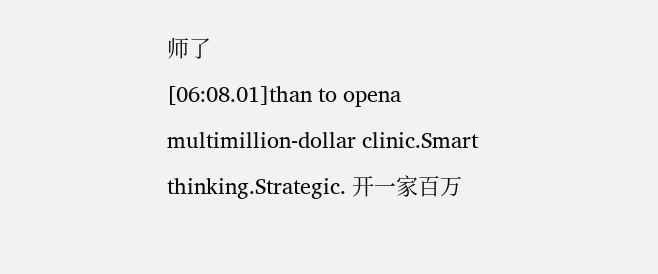师了
[06:08.01]than to opena multimillion-dollar clinic.Smart thinking.Strategic. 开一家百万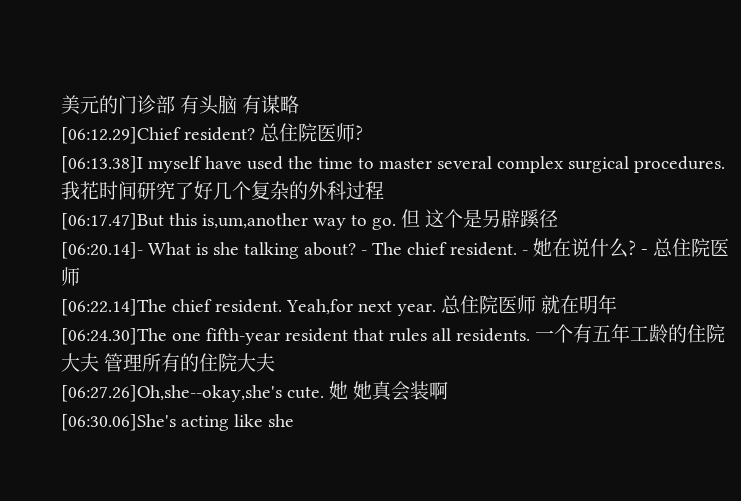美元的门诊部 有头脑 有谋略
[06:12.29]Chief resident? 总住院医师?
[06:13.38]I myself have used the time to master several complex surgical procedures. 我花时间研究了好几个复杂的外科过程
[06:17.47]But this is,um,another way to go. 但 这个是另辟蹊径
[06:20.14]- What is she talking about? - The chief resident. - 她在说什么? - 总住院医师
[06:22.14]The chief resident. Yeah,for next year. 总住院医师 就在明年
[06:24.30]The one fifth-year resident that rules all residents. 一个有五年工龄的住院大夫 管理所有的住院大夫
[06:27.26]Oh,she--okay,she's cute. 她 她真会装啊
[06:30.06]She's acting like she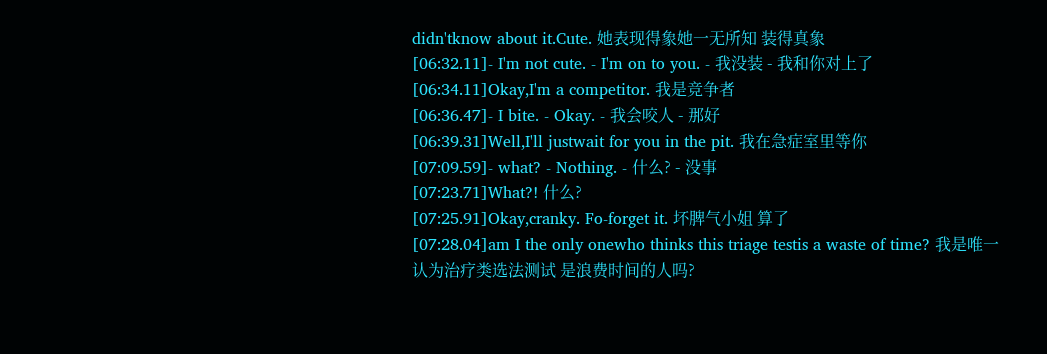didn'tknow about it.Cute. 她表现得象她一无所知 装得真象
[06:32.11]- I'm not cute. - I'm on to you. - 我没装 - 我和你对上了
[06:34.11]Okay,I'm a competitor. 我是竞争者
[06:36.47]- I bite. - Okay. - 我会咬人 - 那好
[06:39.31]Well,I'll justwait for you in the pit. 我在急症室里等你
[07:09.59]- what? - Nothing. - 什么? - 没事
[07:23.71]What?! 什么?
[07:25.91]Okay,cranky. Fo-forget it. 坏脾气小姐 算了
[07:28.04]am I the only onewho thinks this triage testis a waste of time? 我是唯一认为治疗类选法测试 是浪费时间的人吗?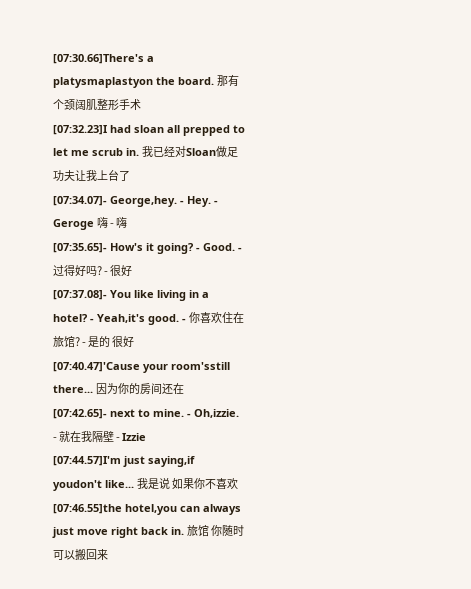[07:30.66]There's a platysmaplastyon the board. 那有个颈阔肌整形手术
[07:32.23]I had sloan all prepped to let me scrub in. 我已经对Sloan做足功夫让我上台了
[07:34.07]- George,hey. - Hey. - Geroge 嗨 - 嗨
[07:35.65]- How's it going? - Good. - 过得好吗? - 很好
[07:37.08]- You like living in a hotel? - Yeah,it's good. - 你喜欢住在旅馆? - 是的 很好
[07:40.47]'Cause your room'sstill there... 因为你的房间还在
[07:42.65]- next to mine. - Oh,izzie. - 就在我隔壁 - Izzie
[07:44.57]I'm just saying,if youdon't like... 我是说 如果你不喜欢
[07:46.55]the hotel,you can always just move right back in. 旅馆 你随时可以搬回来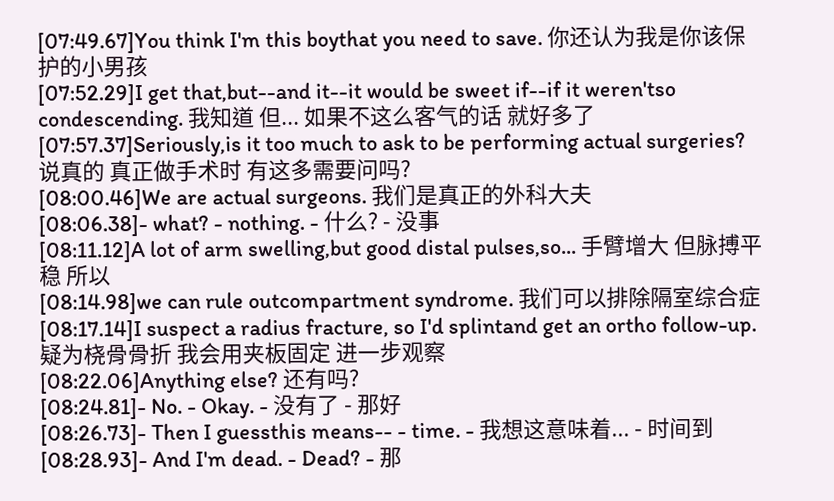[07:49.67]You think I'm this boythat you need to save. 你还认为我是你该保护的小男孩
[07:52.29]I get that,but--and it--it would be sweet if--if it weren'tso condescending. 我知道 但... 如果不这么客气的话 就好多了
[07:57.37]Seriously,is it too much to ask to be performing actual surgeries? 说真的 真正做手术时 有这多需要问吗?
[08:00.46]We are actual surgeons. 我们是真正的外科大夫
[08:06.38]- what? - nothing. - 什么? - 没事
[08:11.12]A lot of arm swelling,but good distal pulses,so... 手臂增大 但脉搏平稳 所以
[08:14.98]we can rule outcompartment syndrome. 我们可以排除隔室综合症
[08:17.14]I suspect a radius fracture, so I'd splintand get an ortho follow-up. 疑为桡骨骨折 我会用夹板固定 进一步观察
[08:22.06]Anything else? 还有吗?
[08:24.81]- No. - Okay. - 没有了 - 那好
[08:26.73]- Then I guessthis means-- - time. - 我想这意味着... - 时间到
[08:28.93]- And I'm dead. - Dead? - 那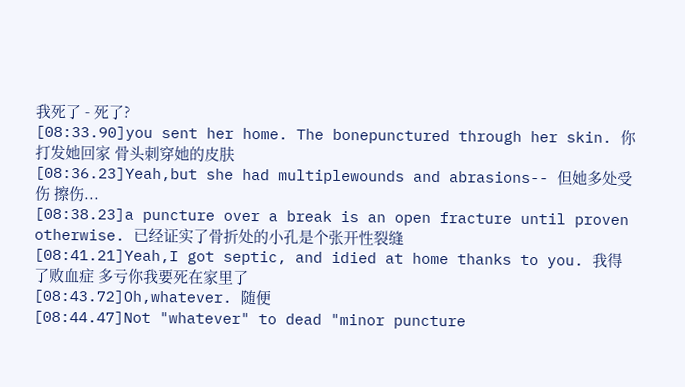我死了 - 死了?
[08:33.90]you sent her home. The bonepunctured through her skin. 你打发她回家 骨头刺穿她的皮肤
[08:36.23]Yeah,but she had multiplewounds and abrasions-- 但她多处受伤 擦伤...
[08:38.23]a puncture over a break is an open fracture until proven otherwise. 已经证实了骨折处的小孔是个张开性裂缝
[08:41.21]Yeah,I got septic, and idied at home thanks to you. 我得了败血症 多亏你我要死在家里了
[08:43.72]Oh,whatever. 随便
[08:44.47]Not "whatever" to dead "minor puncture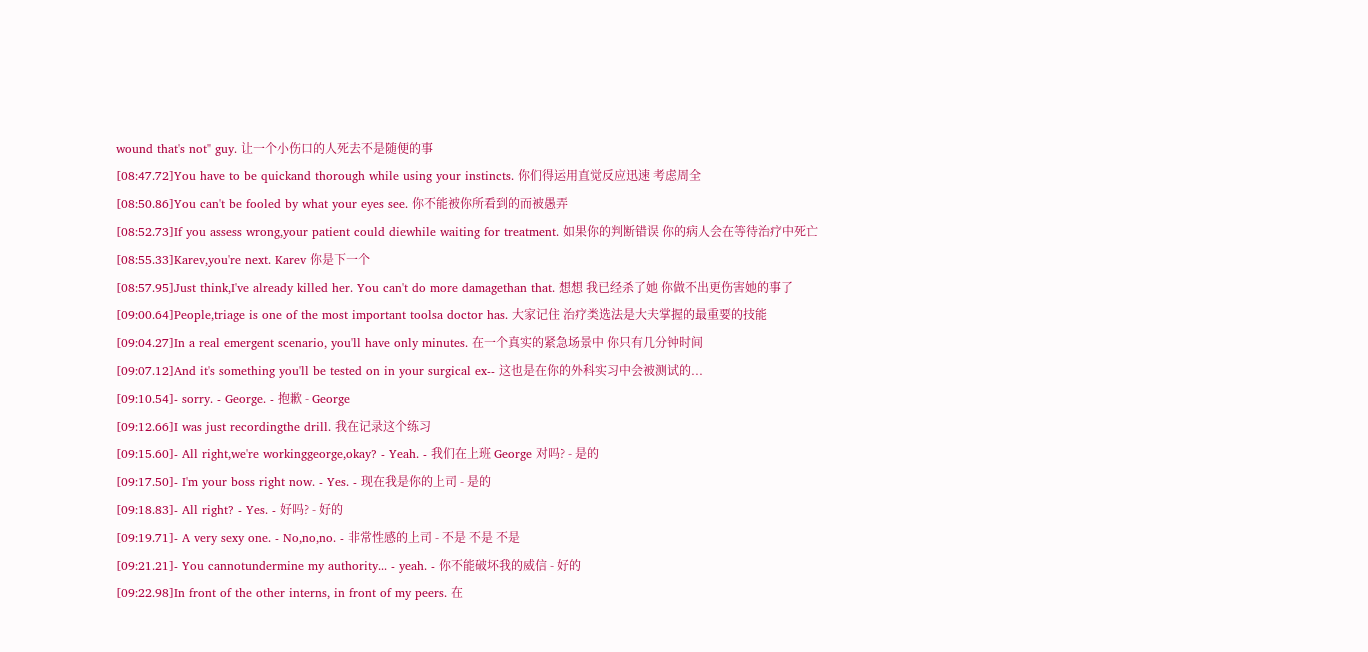wound that's not" guy. 让一个小伤口的人死去不是随便的事
[08:47.72]You have to be quickand thorough while using your instincts. 你们得运用直觉反应迅速 考虑周全
[08:50.86]You can't be fooled by what your eyes see. 你不能被你所看到的而被愚弄
[08:52.73]If you assess wrong,your patient could diewhile waiting for treatment. 如果你的判断错误 你的病人会在等待治疗中死亡
[08:55.33]Karev,you're next. Karev 你是下一个
[08:57.95]Just think,I've already killed her. You can't do more damagethan that. 想想 我已经杀了她 你做不出更伤害她的事了
[09:00.64]People,triage is one of the most important toolsa doctor has. 大家记住 治疗类选法是大夫掌握的最重要的技能
[09:04.27]In a real emergent scenario, you'll have only minutes. 在一个真实的紧急场景中 你只有几分钟时间
[09:07.12]And it's something you'll be tested on in your surgical ex-- 这也是在你的外科实习中会被测试的...
[09:10.54]- sorry. - George. - 抱歉 - George
[09:12.66]I was just recordingthe drill. 我在记录这个练习
[09:15.60]- All right,we're workinggeorge,okay? - Yeah. - 我们在上班 George 对吗? - 是的
[09:17.50]- I'm your boss right now. - Yes. - 现在我是你的上司 - 是的
[09:18.83]- All right? - Yes. - 好吗? - 好的
[09:19.71]- A very sexy one. - No,no,no. - 非常性感的上司 - 不是 不是 不是
[09:21.21]- You cannotundermine my authority... - yeah. - 你不能破坏我的威信 - 好的
[09:22.98]In front of the other interns, in front of my peers. 在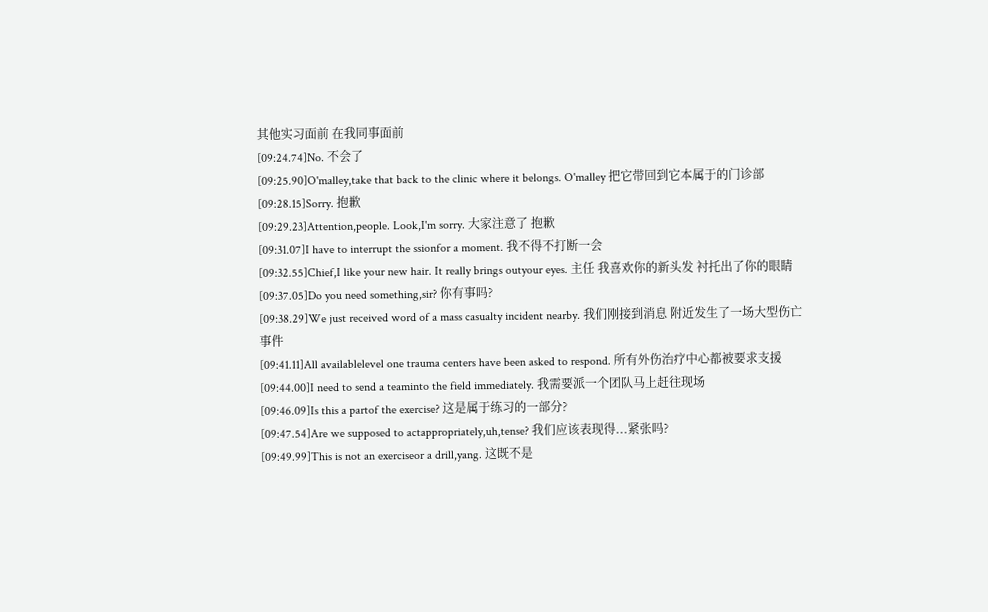其他实习面前 在我同事面前
[09:24.74]No. 不会了
[09:25.90]O'malley,take that back to the clinic where it belongs. O'malley 把它带回到它本属于的门诊部
[09:28.15]Sorry. 抱歉
[09:29.23]Attention,people. Look,I'm sorry. 大家注意了 抱歉
[09:31.07]I have to interrupt the ssionfor a moment. 我不得不打断一会
[09:32.55]Chief,I like your new hair. It really brings outyour eyes. 主任 我喜欢你的新头发 衬托出了你的眼睛
[09:37.05]Do you need something,sir? 你有事吗?
[09:38.29]We just received word of a mass casualty incident nearby. 我们刚接到消息 附近发生了一场大型伤亡事件
[09:41.11]All availablelevel one trauma centers have been asked to respond. 所有外伤治疗中心都被要求支援
[09:44.00]I need to send a teaminto the field immediately. 我需要派一个团队马上赶往现场
[09:46.09]Is this a partof the exercise? 这是属于练习的一部分?
[09:47.54]Are we supposed to actappropriately,uh,tense? 我们应该表现得...紧张吗?
[09:49.99]This is not an exerciseor a drill,yang. 这既不是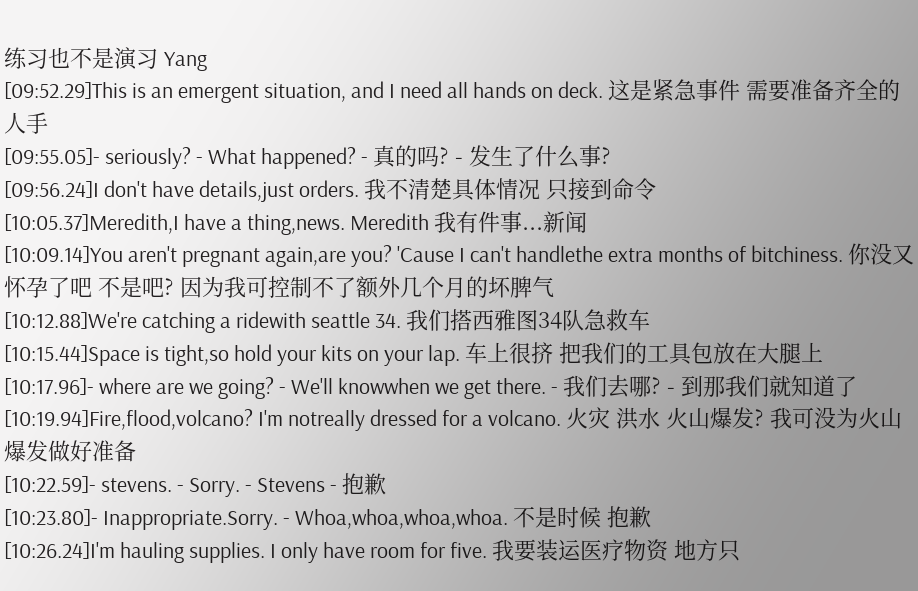练习也不是演习 Yang
[09:52.29]This is an emergent situation, and I need all hands on deck. 这是紧急事件 需要准备齐全的人手
[09:55.05]- seriously? - What happened? - 真的吗? - 发生了什么事?
[09:56.24]I don't have details,just orders. 我不清楚具体情况 只接到命令
[10:05.37]Meredith,I have a thing,news. Meredith 我有件事...新闻
[10:09.14]You aren't pregnant again,are you? 'Cause I can't handlethe extra months of bitchiness. 你没又怀孕了吧 不是吧? 因为我可控制不了额外几个月的坏脾气
[10:12.88]We're catching a ridewith seattle 34. 我们搭西雅图34队急救车
[10:15.44]Space is tight,so hold your kits on your lap. 车上很挤 把我们的工具包放在大腿上
[10:17.96]- where are we going? - We'll knowwhen we get there. - 我们去哪? - 到那我们就知道了
[10:19.94]Fire,flood,volcano? I'm notreally dressed for a volcano. 火灾 洪水 火山爆发? 我可没为火山爆发做好准备
[10:22.59]- stevens. - Sorry. - Stevens - 抱歉
[10:23.80]- Inappropriate.Sorry. - Whoa,whoa,whoa,whoa. 不是时候 抱歉
[10:26.24]I'm hauling supplies. I only have room for five. 我要装运医疗物资 地方只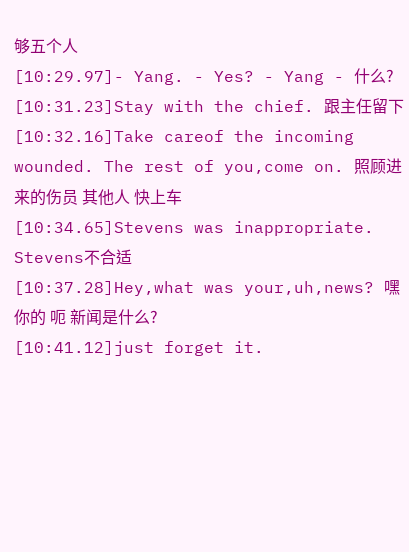够五个人
[10:29.97]- Yang. - Yes? - Yang - 什么?
[10:31.23]Stay with the chief. 跟主任留下
[10:32.16]Take careof the incoming wounded. The rest of you,come on. 照顾进来的伤员 其他人 快上车
[10:34.65]Stevens was inappropriate. Stevens不合适
[10:37.28]Hey,what was your,uh,news? 嘿 你的 呃 新闻是什么?
[10:41.12]just forget it.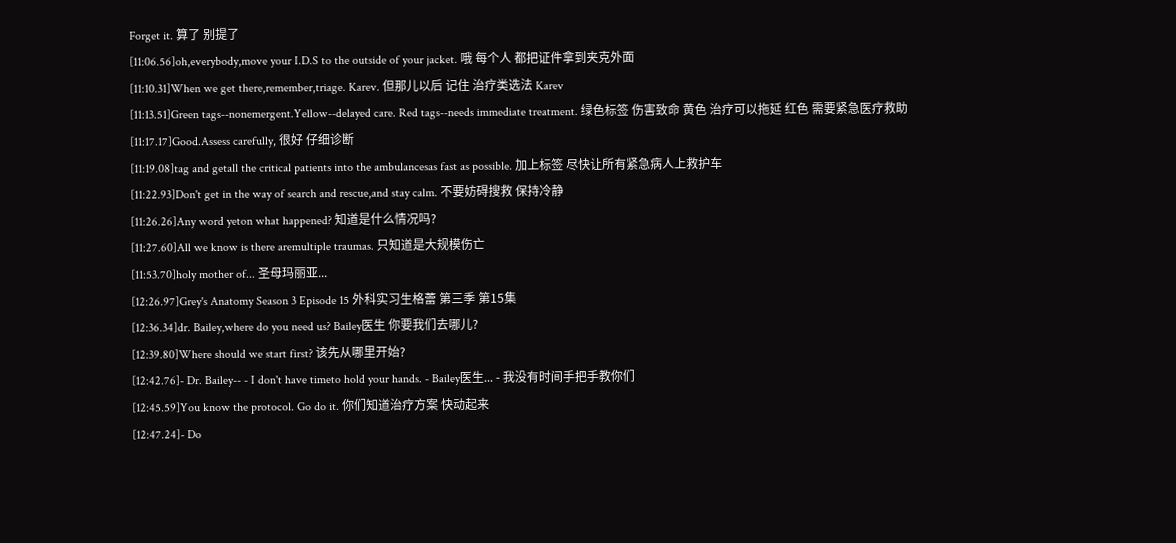Forget it. 算了 别提了
[11:06.56]oh,everybody,move your I.D.S to the outside of your jacket. 哦 每个人 都把证件拿到夹克外面
[11:10.31]When we get there,remember,triage. Karev. 但那儿以后 记住 治疗类选法 Karev
[11:13.51]Green tags--nonemergent.Yellow--delayed care. Red tags--needs immediate treatment. 绿色标签 伤害致命 黄色 治疗可以拖延 红色 需要紧急医疗救助
[11:17.17]Good.Assess carefully, 很好 仔细诊断
[11:19.08]tag and getall the critical patients into the ambulancesas fast as possible. 加上标签 尽快让所有紧急病人上救护车
[11:22.93]Don't get in the way of search and rescue,and stay calm. 不要妨碍搜救 保持冷静
[11:26.26]Any word yeton what happened? 知道是什么情况吗?
[11:27.60]All we know is there aremultiple traumas. 只知道是大规模伤亡
[11:53.70]holy mother of... 圣母玛丽亚...
[12:26.97]Grey's Anatomy Season 3 Episode 15 外科实习生格蕾 第三季 第15集
[12:36.34]dr. Bailey,where do you need us? Bailey医生 你要我们去哪儿?
[12:39.80]Where should we start first? 该先从哪里开始?
[12:42.76]- Dr. Bailey-- - I don't have timeto hold your hands. - Bailey医生... - 我没有时间手把手教你们
[12:45.59]You know the protocol. Go do it. 你们知道治疗方案 快动起来
[12:47.24]- Do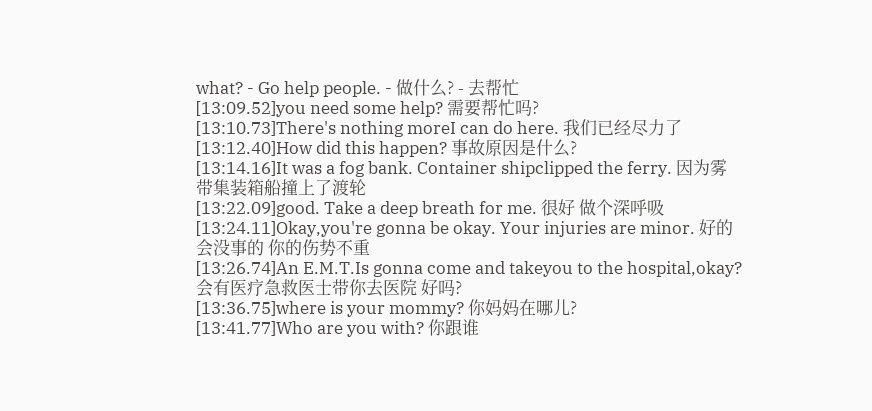what? - Go help people. - 做什么? - 去帮忙
[13:09.52]you need some help? 需要帮忙吗?
[13:10.73]There's nothing moreI can do here. 我们已经尽力了
[13:12.40]How did this happen? 事故原因是什么?
[13:14.16]It was a fog bank. Container shipclipped the ferry. 因为雾带集装箱船撞上了渡轮
[13:22.09]good. Take a deep breath for me. 很好 做个深呼吸
[13:24.11]Okay,you're gonna be okay. Your injuries are minor. 好的 会没事的 你的伤势不重
[13:26.74]An E.M.T.Is gonna come and takeyou to the hospital,okay? 会有医疗急救医士带你去医院 好吗?
[13:36.75]where is your mommy? 你妈妈在哪儿?
[13:41.77]Who are you with? 你跟谁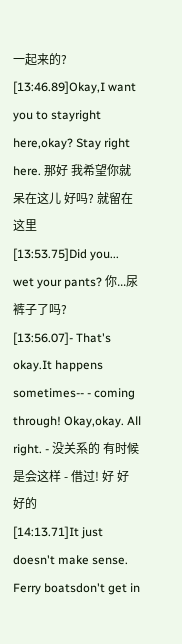一起来的?
[13:46.89]Okay,I want you to stayright here,okay? Stay right here. 那好 我希望你就呆在这儿 好吗? 就留在这里
[13:53.75]Did you... wet your pants? 你...尿裤子了吗?
[13:56.07]- That's okay.It happens sometimes-- - coming through! Okay,okay. All right. - 没关系的 有时候是会这样 - 借过! 好 好 好的
[14:13.71]It just doesn't make sense. Ferry boatsdon't get in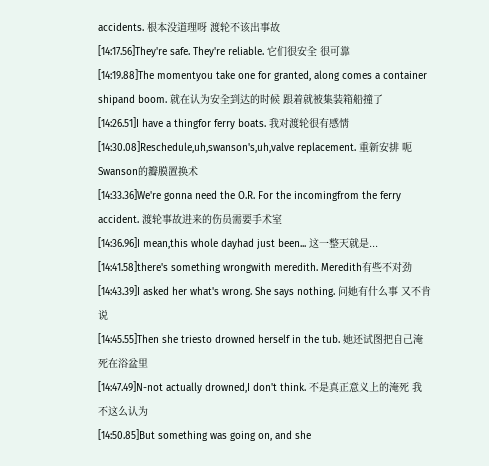accidents. 根本没道理呀 渡轮不该出事故
[14:17.56]They're safe. They're reliable. 它们很安全 很可靠
[14:19.88]The momentyou take one for granted, along comes a container shipand boom. 就在认为安全到达的时候 跟着就被集装箱船撞了
[14:26.51]I have a thingfor ferry boats. 我对渡轮很有感情
[14:30.08]Reschedule,uh,swanson's,uh,valve replacement. 重新安排 呃 Swanson的瓣膜置换术
[14:33.36]We're gonna need the O.R. For the incomingfrom the ferry accident. 渡轮事故进来的伤员需要手术室
[14:36.96]I mean,this whole dayhad just been... 这一整天就是...
[14:41.58]there's something wrongwith meredith. Meredith有些不对劲
[14:43.39]I asked her what's wrong. She says nothing. 问她有什么事 又不肯说
[14:45.55]Then she triesto drowned herself in the tub. 她还试图把自己淹死在浴盆里
[14:47.49]N-not actually drowned,I don't think. 不是真正意义上的淹死 我不这么认为
[14:50.85]But something was going on, and she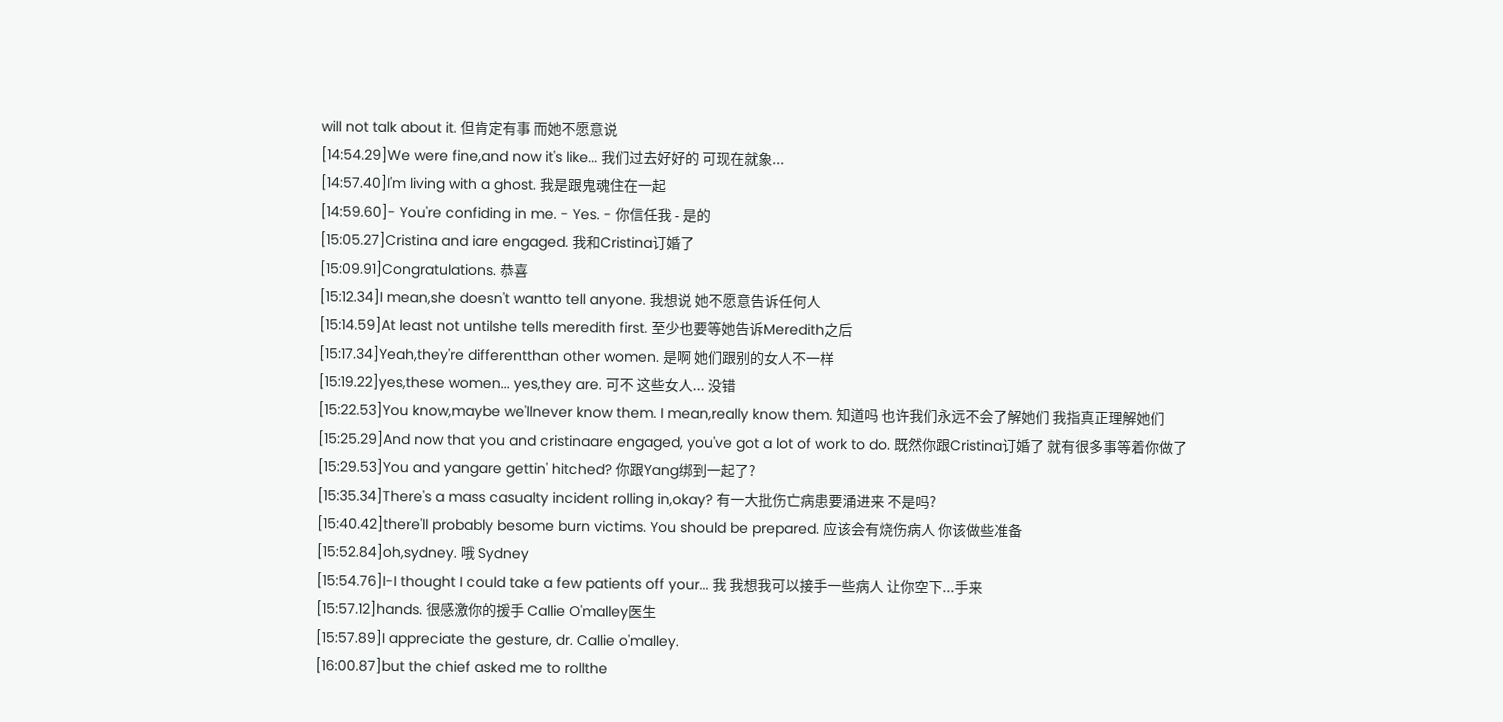will not talk about it. 但肯定有事 而她不愿意说
[14:54.29]We were fine,and now it's like... 我们过去好好的 可现在就象...
[14:57.40]I'm living with a ghost. 我是跟鬼魂住在一起
[14:59.60]- You're confiding in me. - Yes. - 你信任我 - 是的
[15:05.27]Cristina and iare engaged. 我和Cristina订婚了
[15:09.91]Congratulations. 恭喜
[15:12.34]I mean,she doesn't wantto tell anyone. 我想说 她不愿意告诉任何人
[15:14.59]At least not untilshe tells meredith first. 至少也要等她告诉Meredith之后
[15:17.34]Yeah,they're differentthan other women. 是啊 她们跟别的女人不一样
[15:19.22]yes,these women... yes,they are. 可不 这些女人... 没错
[15:22.53]You know,maybe we'llnever know them. I mean,really know them. 知道吗 也许我们永远不会了解她们 我指真正理解她们
[15:25.29]And now that you and cristinaare engaged, you've got a lot of work to do. 既然你跟Cristina订婚了 就有很多事等着你做了
[15:29.53]You and yangare gettin' hitched? 你跟Yang绑到一起了?
[15:35.34]There's a mass casualty incident rolling in,okay? 有一大批伤亡病患要涌进来 不是吗?
[15:40.42]there'll probably besome burn victims. You should be prepared. 应该会有烧伤病人 你该做些准备
[15:52.84]oh,sydney. 哦 Sydney
[15:54.76]I-I thought I could take a few patients off your... 我 我想我可以接手一些病人 让你空下...手来
[15:57.12]hands. 很感激你的援手 Callie O'malley医生
[15:57.89]I appreciate the gesture, dr. Callie o'malley.
[16:00.87]but the chief asked me to rollthe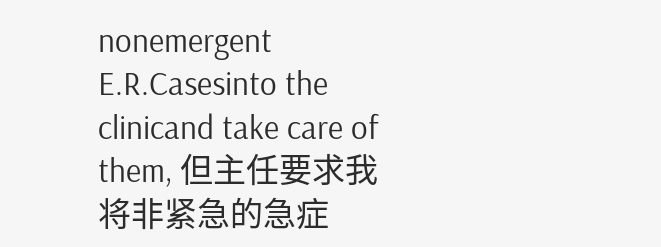nonemergent E.R.Casesinto the clinicand take care of them, 但主任要求我将非紧急的急症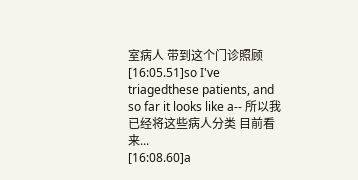室病人 带到这个门诊照顾
[16:05.51]so I've triagedthese patients, and so far it looks like a-- 所以我已经将这些病人分类 目前看来...
[16:08.60]a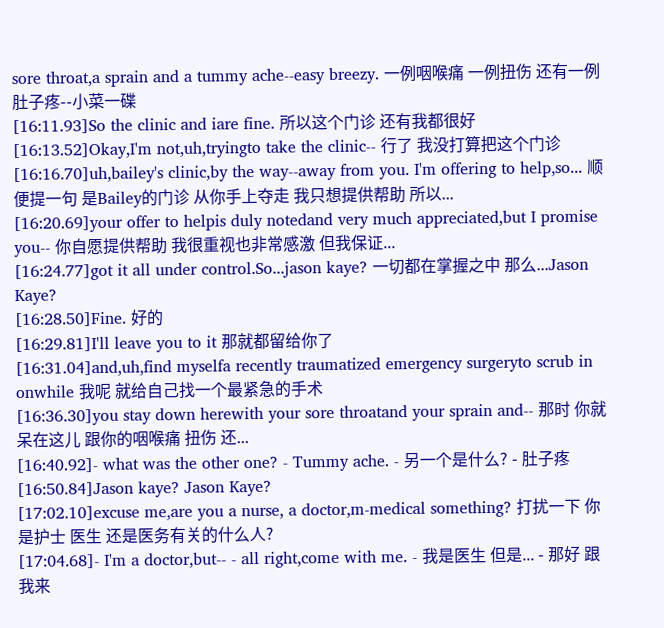sore throat,a sprain and a tummy ache--easy breezy. 一例咽喉痛 一例扭伤 还有一例肚子疼--小菜一碟
[16:11.93]So the clinic and iare fine. 所以这个门诊 还有我都很好
[16:13.52]Okay,I'm not,uh,tryingto take the clinic-- 行了 我没打算把这个门诊
[16:16.70]uh,bailey's clinic,by the way--away from you. I'm offering to help,so... 顺便提一句 是Bailey的门诊 从你手上夺走 我只想提供帮助 所以...
[16:20.69]your offer to helpis duly notedand very much appreciated,but I promise you-- 你自愿提供帮助 我很重视也非常感激 但我保证...
[16:24.77]got it all under control.So...jason kaye? 一切都在掌握之中 那么...Jason Kaye?
[16:28.50]Fine. 好的
[16:29.81]I'll leave you to it 那就都留给你了
[16:31.04]and,uh,find myselfa recently traumatized emergency surgeryto scrub in onwhile 我呢 就给自己找一个最紧急的手术
[16:36.30]you stay down herewith your sore throatand your sprain and-- 那时 你就呆在这儿 跟你的咽喉痛 扭伤 还...
[16:40.92]- what was the other one? - Tummy ache. - 另一个是什么? - 肚子疼
[16:50.84]Jason kaye? Jason Kaye?
[17:02.10]excuse me,are you a nurse, a doctor,m-medical something? 打扰一下 你是护士 医生 还是医务有关的什么人?
[17:04.68]- I'm a doctor,but-- - all right,come with me. - 我是医生 但是... - 那好 跟我来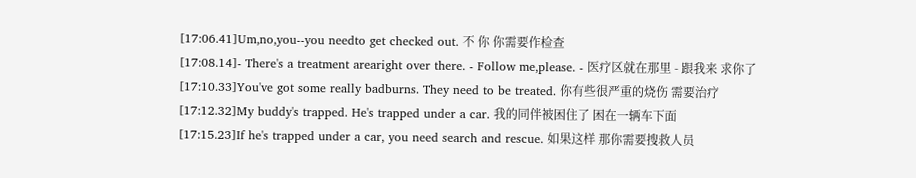[17:06.41]Um,no,you--you needto get checked out. 不 你 你需要作检查
[17:08.14]- There's a treatment arearight over there. - Follow me,please. - 医疗区就在那里 - 跟我来 求你了
[17:10.33]You've got some really badburns. They need to be treated. 你有些很严重的烧伤 需要治疗
[17:12.32]My buddy's trapped. He's trapped under a car. 我的同伴被困住了 困在一辆车下面
[17:15.23]If he's trapped under a car, you need search and rescue. 如果这样 那你需要搜救人员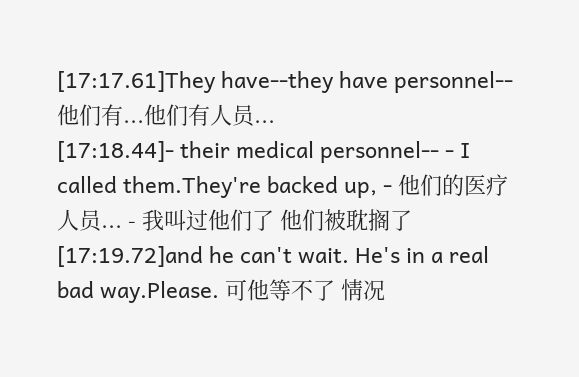[17:17.61]They have--they have personnel-- 他们有...他们有人员...
[17:18.44]- their medical personnel-- - I called them.They're backed up, - 他们的医疗人员... - 我叫过他们了 他们被耽搁了
[17:19.72]and he can't wait. He's in a real bad way.Please. 可他等不了 情况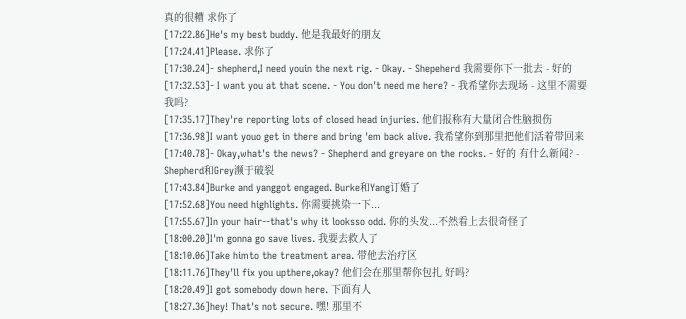真的很糟 求你了
[17:22.86]He's my best buddy. 他是我最好的朋友
[17:24.41]Please. 求你了
[17:30.24]- shepherd,I need youin the next rig. - Okay. - Shepeherd 我需要你下一批去 - 好的
[17:32.53]- I want you at that scene. - You don't need me here? - 我希望你去现场 - 这里不需要我吗?
[17:35.17]They're reporting lots of closed head injuries. 他们报称有大量闭合性脑损伤
[17:36.98]I want youo get in there and bring 'em back alive. 我希望你到那里把他们活着带回来
[17:40.78]- Okay,what's the news? - Shepherd and greyare on the rocks. - 好的 有什么新闻? - Shepherd和Grey濒于破裂
[17:43.84]Burke and yanggot engaged. Burke和Yang订婚了
[17:52.68]You need highlights. 你需要挑染一下...
[17:55.67]In your hair--that's why it looksso odd. 你的头发...不然看上去很奇怪了
[18:00.20]I'm gonna go save lives. 我要去救人了
[18:10.06]Take himto the treatment area. 带他去治疗区
[18:11.76]They'll fix you upthere,okay? 他们会在那里帮你包扎 好吗?
[18:20.49]I got somebody down here. 下面有人
[18:27.36]hey! That's not secure. 嘿! 那里不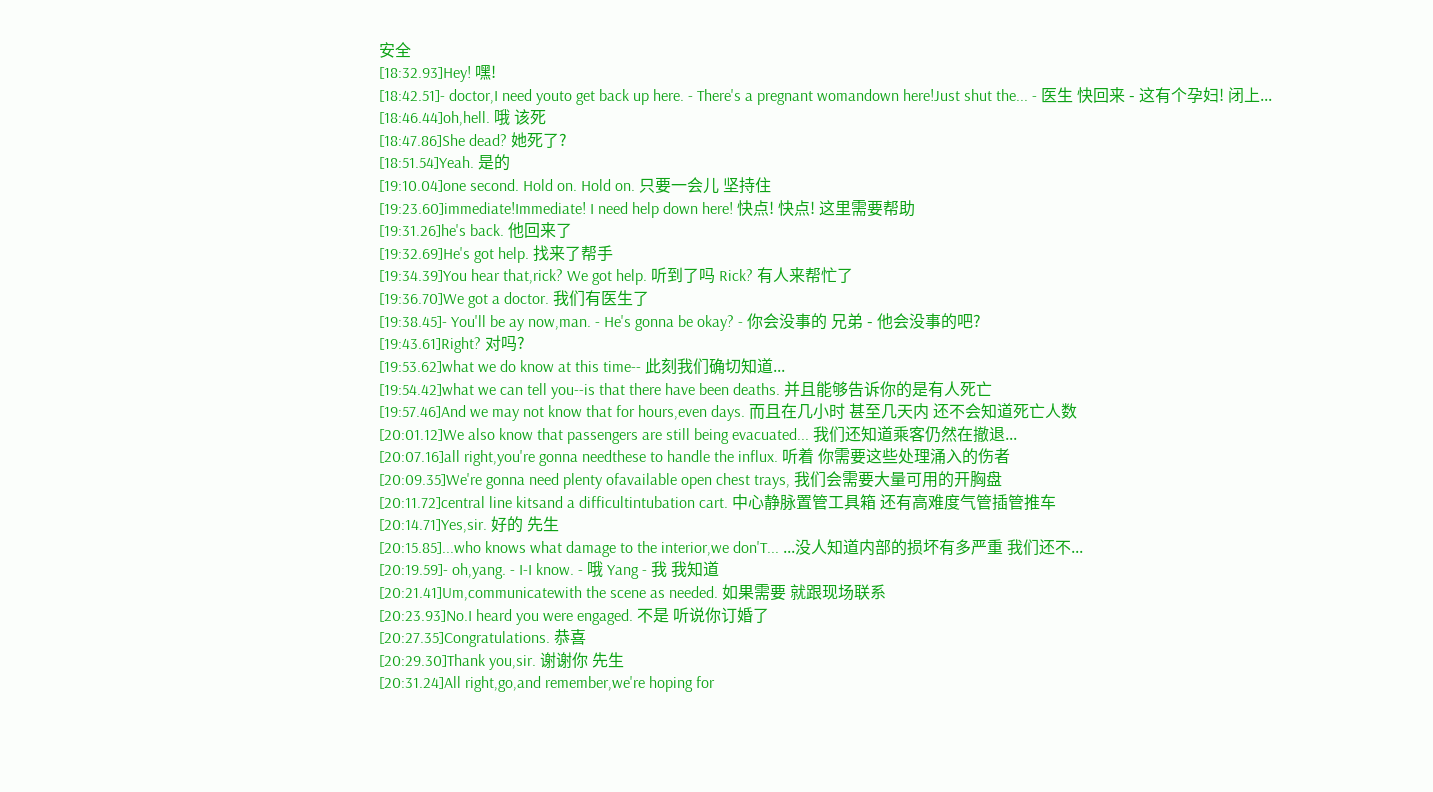安全
[18:32.93]Hey! 嘿!
[18:42.51]- doctor,I need youto get back up here. - There's a pregnant womandown here!Just shut the... - 医生 快回来 - 这有个孕妇! 闭上...
[18:46.44]oh,hell. 哦 该死
[18:47.86]She dead? 她死了?
[18:51.54]Yeah. 是的
[19:10.04]one second. Hold on. Hold on. 只要一会儿 坚持住
[19:23.60]immediate!Immediate! I need help down here! 快点! 快点! 这里需要帮助
[19:31.26]he's back. 他回来了
[19:32.69]He's got help. 找来了帮手
[19:34.39]You hear that,rick? We got help. 听到了吗 Rick? 有人来帮忙了
[19:36.70]We got a doctor. 我们有医生了
[19:38.45]- You'll be ay now,man. - He's gonna be okay? - 你会没事的 兄弟 - 他会没事的吧?
[19:43.61]Right? 对吗?
[19:53.62]what we do know at this time-- 此刻我们确切知道...
[19:54.42]what we can tell you--is that there have been deaths. 并且能够告诉你的是有人死亡
[19:57.46]And we may not know that for hours,even days. 而且在几小时 甚至几天内 还不会知道死亡人数
[20:01.12]We also know that passengers are still being evacuated... 我们还知道乘客仍然在撤退...
[20:07.16]all right,you're gonna needthese to handle the influx. 听着 你需要这些处理涌入的伤者
[20:09.35]We're gonna need plenty ofavailable open chest trays, 我们会需要大量可用的开胸盘
[20:11.72]central line kitsand a difficultintubation cart. 中心静脉置管工具箱 还有高难度气管插管推车
[20:14.71]Yes,sir. 好的 先生
[20:15.85]...who knows what damage to the interior,we don'T... ...没人知道内部的损坏有多严重 我们还不...
[20:19.59]- oh,yang. - I-I know. - 哦 Yang - 我 我知道
[20:21.41]Um,communicatewith the scene as needed. 如果需要 就跟现场联系
[20:23.93]No.I heard you were engaged. 不是 听说你订婚了
[20:27.35]Congratulations. 恭喜
[20:29.30]Thank you,sir. 谢谢你 先生
[20:31.24]All right,go,and remember,we're hoping for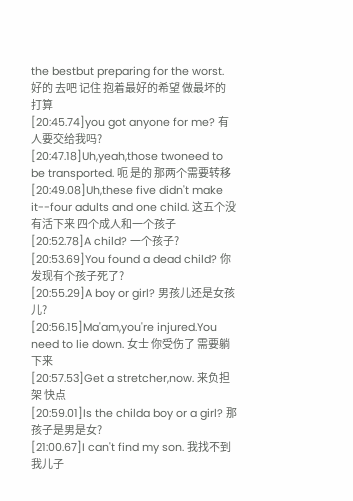the bestbut preparing for the worst. 好的 去吧 记住 抱着最好的希望 做最坏的打算
[20:45.74]you got anyone for me? 有人要交给我吗?
[20:47.18]Uh,yeah,those twoneed to be transported. 呃 是的 那两个需要转移
[20:49.08]Uh,these five didn't make it--four adults and one child. 这五个没有活下来 四个成人和一个孩子
[20:52.78]A child? 一个孩子?
[20:53.69]You found a dead child? 你发现有个孩子死了?
[20:55.29]A boy or girl? 男孩儿还是女孩儿?
[20:56.15]Ma'am,you're injured.You need to lie down. 女士 你受伤了 需要躺下来
[20:57.53]Get a stretcher,now. 来负担架 快点
[20:59.01]Is the childa boy or a girl? 那孩子是男是女?
[21:00.67]I can't find my son. 我找不到我儿子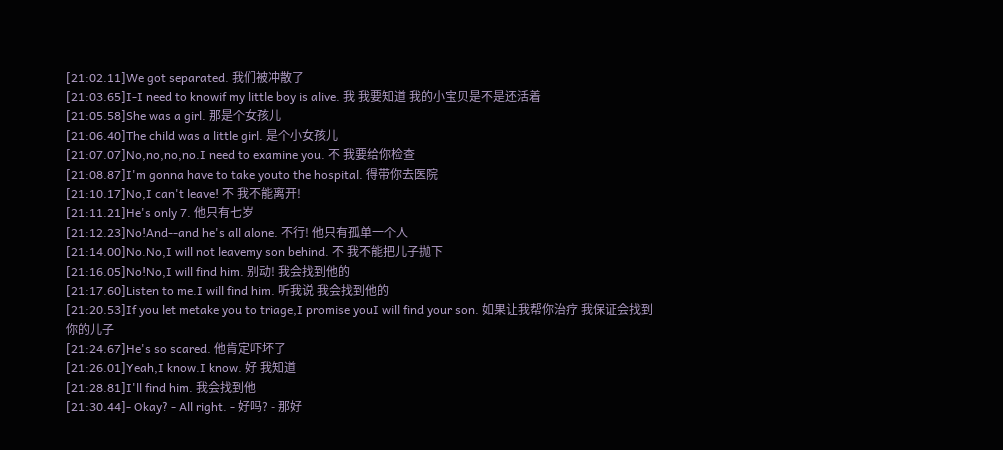[21:02.11]We got separated. 我们被冲散了
[21:03.65]I-I need to knowif my little boy is alive. 我 我要知道 我的小宝贝是不是还活着
[21:05.58]She was a girl. 那是个女孩儿
[21:06.40]The child was a little girl. 是个小女孩儿
[21:07.07]No,no,no,no.I need to examine you. 不 我要给你检查
[21:08.87]I'm gonna have to take youto the hospital. 得带你去医院
[21:10.17]No,I can't leave! 不 我不能离开!
[21:11.21]He's only 7. 他只有七岁
[21:12.23]No!And--and he's all alone. 不行! 他只有孤单一个人
[21:14.00]No.No,I will not leavemy son behind. 不 我不能把儿子抛下
[21:16.05]No!No,I will find him. 别动! 我会找到他的
[21:17.60]Listen to me.I will find him. 听我说 我会找到他的
[21:20.53]If you let metake you to triage,I promise youI will find your son. 如果让我帮你治疗 我保证会找到你的儿子
[21:24.67]He's so scared. 他肯定吓坏了
[21:26.01]Yeah,I know.I know. 好 我知道
[21:28.81]I'll find him. 我会找到他
[21:30.44]- Okay? - All right. - 好吗? - 那好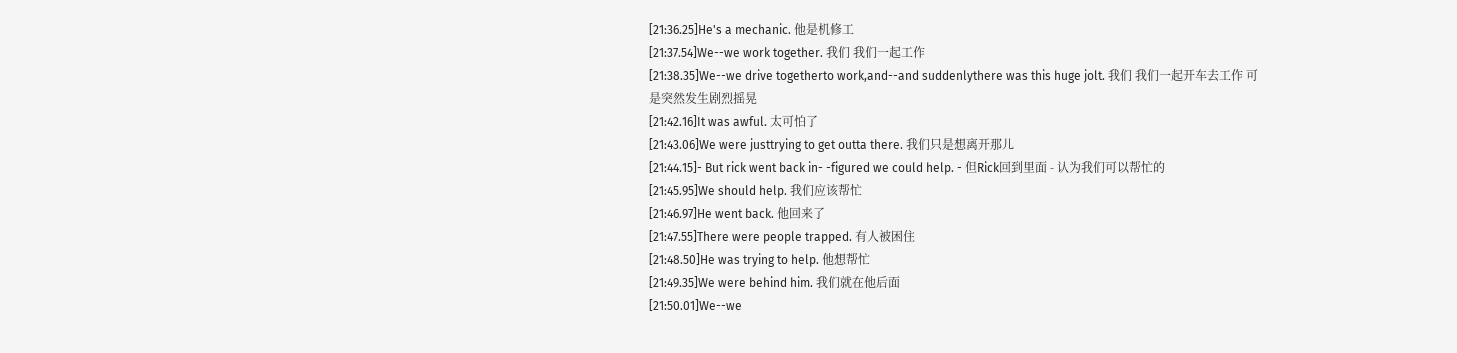[21:36.25]He's a mechanic. 他是机修工
[21:37.54]We--we work together. 我们 我们一起工作
[21:38.35]We--we drive togetherto work,and--and suddenlythere was this huge jolt. 我们 我们一起开车去工作 可是突然发生剧烈摇晃
[21:42.16]It was awful. 太可怕了
[21:43.06]We were justtrying to get outta there. 我们只是想离开那儿
[21:44.15]- But rick went back in- -figured we could help. - 但Rick回到里面 - 认为我们可以帮忙的
[21:45.95]We should help. 我们应该帮忙
[21:46.97]He went back. 他回来了
[21:47.55]There were people trapped. 有人被困住
[21:48.50]He was trying to help. 他想帮忙
[21:49.35]We were behind him. 我们就在他后面
[21:50.01]We--we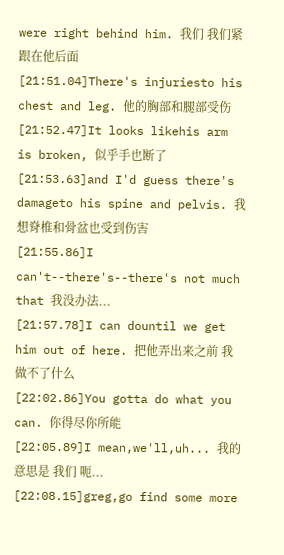were right behind him. 我们 我们紧跟在他后面
[21:51.04]There's injuriesto his chest and leg. 他的胸部和腿部受伤
[21:52.47]It looks likehis arm is broken, 似乎手也断了
[21:53.63]and I'd guess there's damageto his spine and pelvis. 我想脊椎和骨盆也受到伤害
[21:55.86]I can't--there's--there's not much that 我没办法...
[21:57.78]I can dountil we get him out of here. 把他弄出来之前 我做不了什么
[22:02.86]You gotta do what you can. 你得尽你所能
[22:05.89]I mean,we'll,uh... 我的意思是 我们 呃...
[22:08.15]greg,go find some more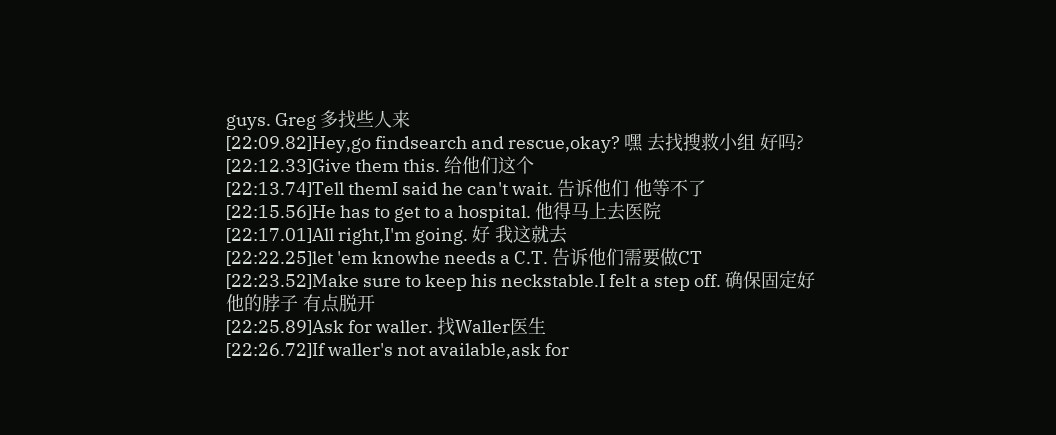guys. Greg 多找些人来
[22:09.82]Hey,go findsearch and rescue,okay? 嘿 去找搜救小组 好吗?
[22:12.33]Give them this. 给他们这个
[22:13.74]Tell themI said he can't wait. 告诉他们 他等不了
[22:15.56]He has to get to a hospital. 他得马上去医院
[22:17.01]All right,I'm going. 好 我这就去
[22:22.25]let 'em knowhe needs a C.T. 告诉他们需要做CT
[22:23.52]Make sure to keep his neckstable.I felt a step off. 确保固定好他的脖子 有点脱开
[22:25.89]Ask for waller. 找Waller医生
[22:26.72]If waller's not available,ask for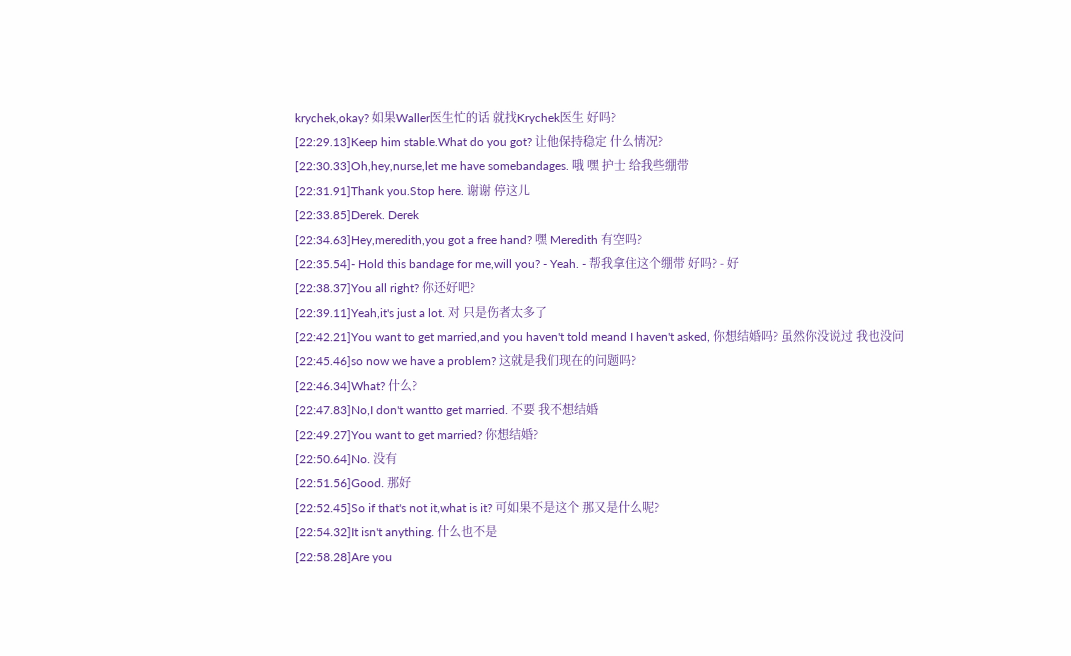krychek,okay? 如果Waller医生忙的话 就找Krychek医生 好吗?
[22:29.13]Keep him stable.What do you got? 让他保持稳定 什么情况?
[22:30.33]Oh,hey,nurse,let me have somebandages. 哦 嘿 护士 给我些绷带
[22:31.91]Thank you.Stop here. 谢谢 停这儿
[22:33.85]Derek. Derek
[22:34.63]Hey,meredith,you got a free hand? 嘿 Meredith 有空吗?
[22:35.54]- Hold this bandage for me,will you? - Yeah. - 帮我拿住这个绷带 好吗? - 好
[22:38.37]You all right? 你还好吧?
[22:39.11]Yeah,it's just a lot. 对 只是伤者太多了
[22:42.21]You want to get married,and you haven't told meand I haven't asked, 你想结婚吗? 虽然你没说过 我也没问
[22:45.46]so now we have a problem? 这就是我们现在的问题吗?
[22:46.34]What? 什么?
[22:47.83]No,I don't wantto get married. 不要 我不想结婚
[22:49.27]You want to get married? 你想结婚?
[22:50.64]No. 没有
[22:51.56]Good. 那好
[22:52.45]So if that's not it,what is it? 可如果不是这个 那又是什么呢?
[22:54.32]It isn't anything. 什么也不是
[22:58.28]Are you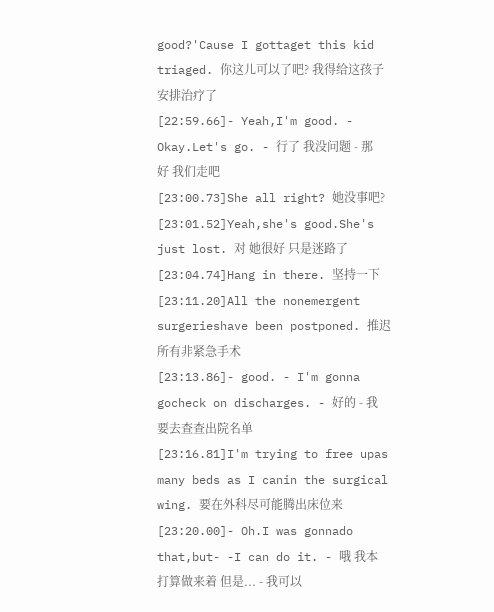good?'Cause I gottaget this kid triaged. 你这儿可以了吧? 我得给这孩子安排治疗了
[22:59.66]- Yeah,I'm good. - Okay.Let's go. - 行了 我没问题 - 那好 我们走吧
[23:00.73]She all right? 她没事吧?
[23:01.52]Yeah,she's good.She's just lost. 对 她很好 只是迷路了
[23:04.74]Hang in there. 坚持一下
[23:11.20]All the nonemergent surgerieshave been postponed. 推迟所有非紧急手术
[23:13.86]- good. - I'm gonna gocheck on discharges. - 好的 - 我要去查查出院名单
[23:16.81]I'm trying to free upas many beds as I canin the surgical wing. 要在外科尽可能腾出床位来
[23:20.00]- Oh.I was gonnado that,but- -I can do it. - 哦 我本打算做来着 但是... - 我可以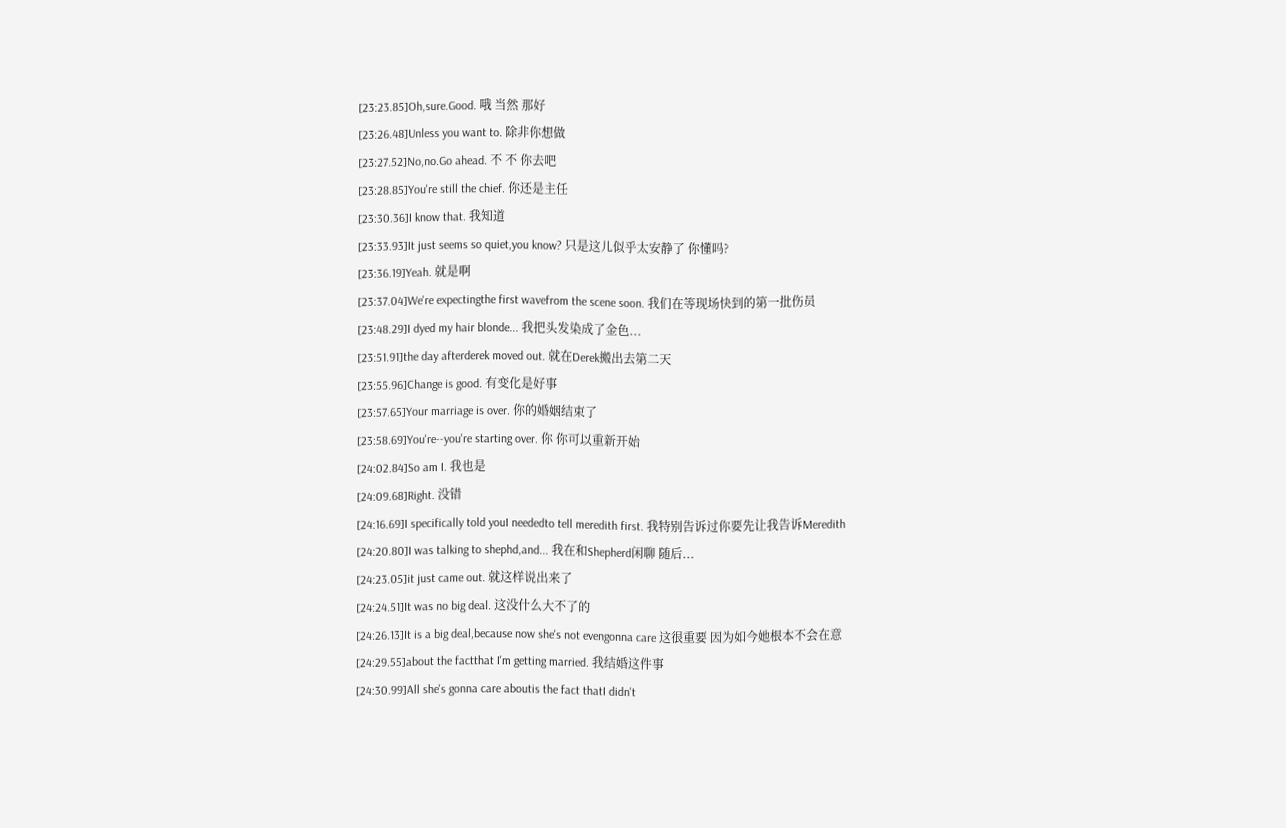[23:23.85]Oh,sure.Good. 哦 当然 那好
[23:26.48]Unless you want to. 除非你想做
[23:27.52]No,no.Go ahead. 不 不 你去吧
[23:28.85]You're still the chief. 你还是主任
[23:30.36]I know that. 我知道
[23:33.93]It just seems so quiet,you know? 只是这儿似乎太安静了 你懂吗?
[23:36.19]Yeah. 就是啊
[23:37.04]We're expectingthe first wavefrom the scene soon. 我们在等现场快到的第一批伤员
[23:48.29]I dyed my hair blonde... 我把头发染成了金色...
[23:51.91]the day afterderek moved out. 就在Derek搬出去第二天
[23:55.96]Change is good. 有变化是好事
[23:57.65]Your marriage is over. 你的婚姻结束了
[23:58.69]You're--you're starting over. 你 你可以重新开始
[24:02.84]So am I. 我也是
[24:09.68]Right. 没错
[24:16.69]I specifically told youI neededto tell meredith first. 我特别告诉过你要先让我告诉Meredith
[24:20.80]I was talking to shephd,and... 我在和Shepherd闲聊 随后...
[24:23.05]it just came out. 就这样说出来了
[24:24.51]It was no big deal. 这没什么大不了的
[24:26.13]It is a big deal,because now she's not evengonna care 这很重要 因为如今她根本不会在意
[24:29.55]about the factthat I'm getting married. 我结婚这件事
[24:30.99]All she's gonna care aboutis the fact thatI didn't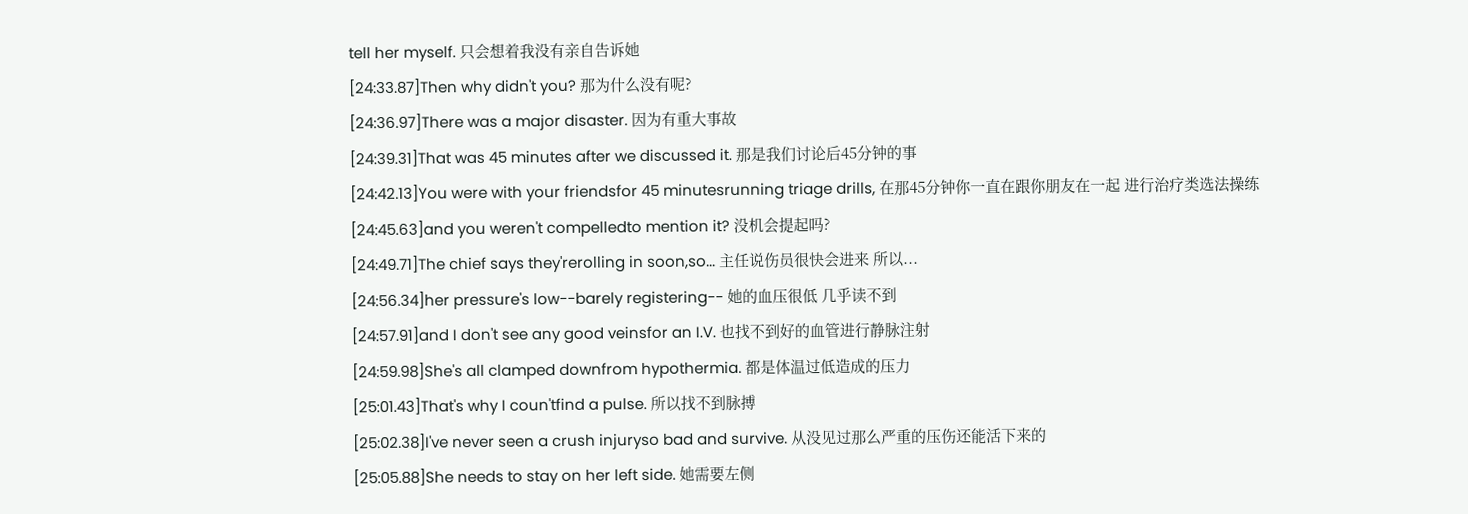tell her myself. 只会想着我没有亲自告诉她
[24:33.87]Then why didn't you? 那为什么没有呢?
[24:36.97]There was a major disaster. 因为有重大事故
[24:39.31]That was 45 minutes after we discussed it. 那是我们讨论后45分钟的事
[24:42.13]You were with your friendsfor 45 minutesrunning triage drills, 在那45分钟你一直在跟你朋友在一起 进行治疗类选法操练
[24:45.63]and you weren't compelledto mention it? 没机会提起吗?
[24:49.71]The chief says they'rerolling in soon,so... 主任说伤员很快会进来 所以...
[24:56.34]her pressure's low--barely registering-- 她的血压很低 几乎读不到
[24:57.91]and I don't see any good veinsfor an I.V. 也找不到好的血管进行静脉注射
[24:59.98]She's all clamped downfrom hypothermia. 都是体温过低造成的压力
[25:01.43]That's why I coun'tfind a pulse. 所以找不到脉搏
[25:02.38]I've never seen a crush injuryso bad and survive. 从没见过那么严重的压伤还能活下来的
[25:05.88]She needs to stay on her left side. 她需要左侧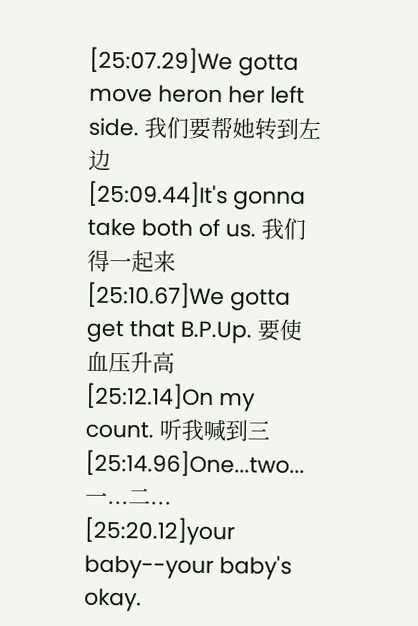[25:07.29]We gotta move heron her left side. 我们要帮她转到左边
[25:09.44]It's gonna take both of us. 我们得一起来
[25:10.67]We gotta get that B.P.Up. 要使血压升高
[25:12.14]On my count. 听我喊到三
[25:14.96]One...two... 一...二...
[25:20.12]your baby--your baby's okay.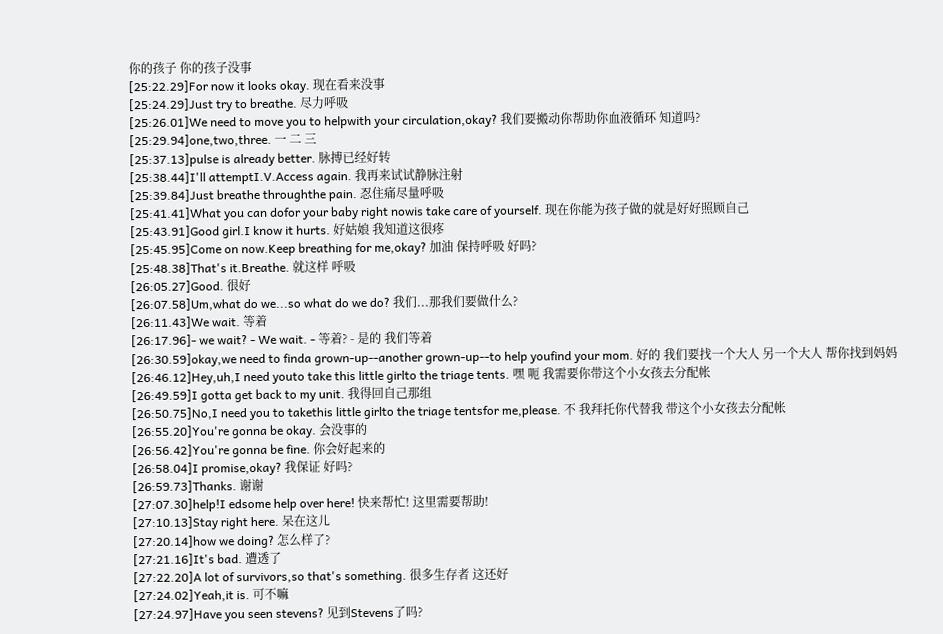你的孩子 你的孩子没事
[25:22.29]For now it looks okay. 现在看来没事
[25:24.29]Just try to breathe. 尽力呼吸
[25:26.01]We need to move you to helpwith your circulation,okay? 我们要搬动你帮助你血液循环 知道吗?
[25:29.94]one,two,three. 一 二 三
[25:37.13]pulse is already better. 脉搏已经好转
[25:38.44]I'll attemptI.V.Access again. 我再来试试静脉注射
[25:39.84]Just breathe throughthe pain. 忍住痛尽量呼吸
[25:41.41]What you can dofor your baby right nowis take care of yourself. 现在你能为孩子做的就是好好照顾自己
[25:43.91]Good girl.I know it hurts. 好姑娘 我知道这很疼
[25:45.95]Come on now.Keep breathing for me,okay? 加油 保持呼吸 好吗?
[25:48.38]That's it.Breathe. 就这样 呼吸
[26:05.27]Good. 很好
[26:07.58]Um,what do we...so what do we do? 我们...那我们要做什么?
[26:11.43]We wait. 等着
[26:17.96]- we wait? - We wait. - 等着? - 是的 我们等着
[26:30.59]okay,we need to finda grown-up--another grown-up--to help youfind your mom. 好的 我们要找一个大人 另一个大人 帮你找到妈妈
[26:46.12]Hey,uh,I need youto take this little girlto the triage tents. 嘿 呃 我需要你带这个小女孩去分配帐
[26:49.59]I gotta get back to my unit. 我得回自己那组
[26:50.75]No,I need you to takethis little girlto the triage tentsfor me,please. 不 我拜托你代替我 带这个小女孩去分配帐
[26:55.20]You're gonna be okay. 会没事的
[26:56.42]You're gonna be fine. 你会好起来的
[26:58.04]I promise,okay? 我保证 好吗?
[26:59.73]Thanks. 谢谢
[27:07.30]help!I edsome help over here! 快来帮忙! 这里需要帮助!
[27:10.13]Stay right here. 呆在这儿
[27:20.14]how we doing? 怎么样了?
[27:21.16]It's bad. 遭透了
[27:22.20]A lot of survivors,so that's something. 很多生存者 这还好
[27:24.02]Yeah,it is. 可不嘛
[27:24.97]Have you seen stevens? 见到Stevens了吗?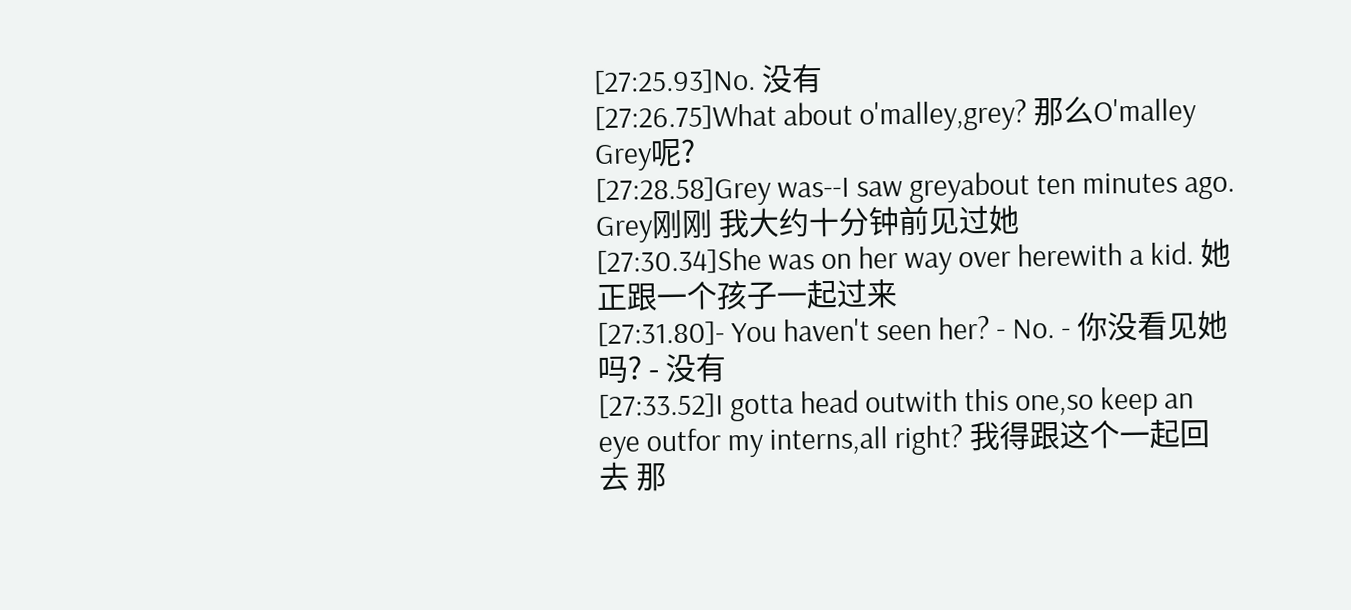[27:25.93]No. 没有
[27:26.75]What about o'malley,grey? 那么O'malley Grey呢?
[27:28.58]Grey was--I saw greyabout ten minutes ago. Grey刚刚 我大约十分钟前见过她
[27:30.34]She was on her way over herewith a kid. 她正跟一个孩子一起过来
[27:31.80]- You haven't seen her? - No. - 你没看见她吗? - 没有
[27:33.52]I gotta head outwith this one,so keep an eye outfor my interns,all right? 我得跟这个一起回去 那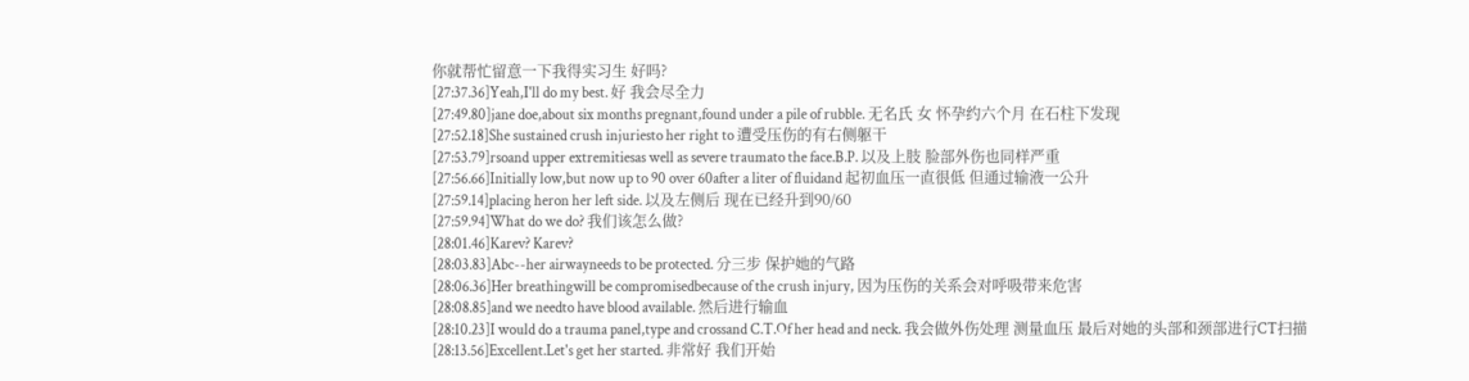你就帮忙留意一下我得实习生 好吗?
[27:37.36]Yeah,I'll do my best. 好 我会尽全力
[27:49.80]jane doe,about six months pregnant,found under a pile of rubble. 无名氏 女 怀孕约六个月 在石柱下发现
[27:52.18]She sustained crush injuriesto her right to 遭受压伤的有右侧躯干
[27:53.79]rsoand upper extremitiesas well as severe traumato the face.B.P. 以及上肢 脸部外伤也同样严重
[27:56.66]Initially low,but now up to 90 over 60after a liter of fluidand 起初血压一直很低 但通过输液一公升
[27:59.14]placing heron her left side. 以及左侧后 现在已经升到90/60
[27:59.94]What do we do? 我们该怎么做?
[28:01.46]Karev? Karev?
[28:03.83]Abc--her airwayneeds to be protected. 分三步 保护她的气路
[28:06.36]Her breathingwill be compromisedbecause of the crush injury, 因为压伤的关系会对呼吸带来危害
[28:08.85]and we needto have blood available. 然后进行输血
[28:10.23]I would do a trauma panel,type and crossand C.T.Of her head and neck. 我会做外伤处理 测量血压 最后对她的头部和颈部进行CT扫描
[28:13.56]Excellent.Let's get her started. 非常好 我们开始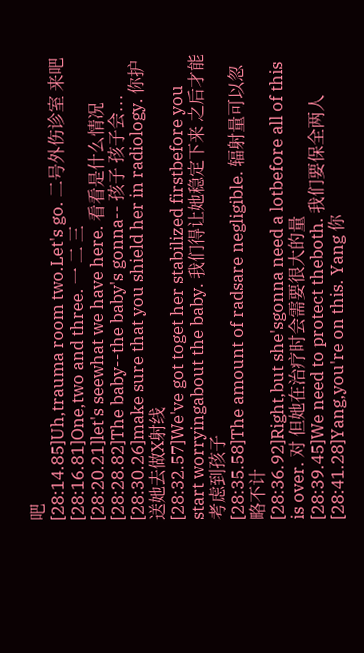吧
[28:14.85]Uh,trauma room two.Let's go. 二号外伤诊室 来吧
[28:16.81]One,two and three. 一 二 三
[28:20.21]let's seewhat we have here. 看看是什么情况
[28:28.82]The baby--the baby's gonna-- 孩子 孩子会...
[28:30.26]make sure that you shield her in radiology. 你护送她去做X射线
[28:32.57]We've got toget her stabilized firstbefore you start worryingabout the baby. 我们得让她稳定下来 之后才能考虑到孩子
[28:35.58]The amount of radsare negligible. 辐射量可以忽略不计
[28:36.92]Right,but she'sgonna need a lotbefore all of this is over. 对 但她在治疗时会需要很大的量
[28:39.45]We need to protect theboth. 我们要保全两人
[28:41.28]Yang,you're on this. Yang 你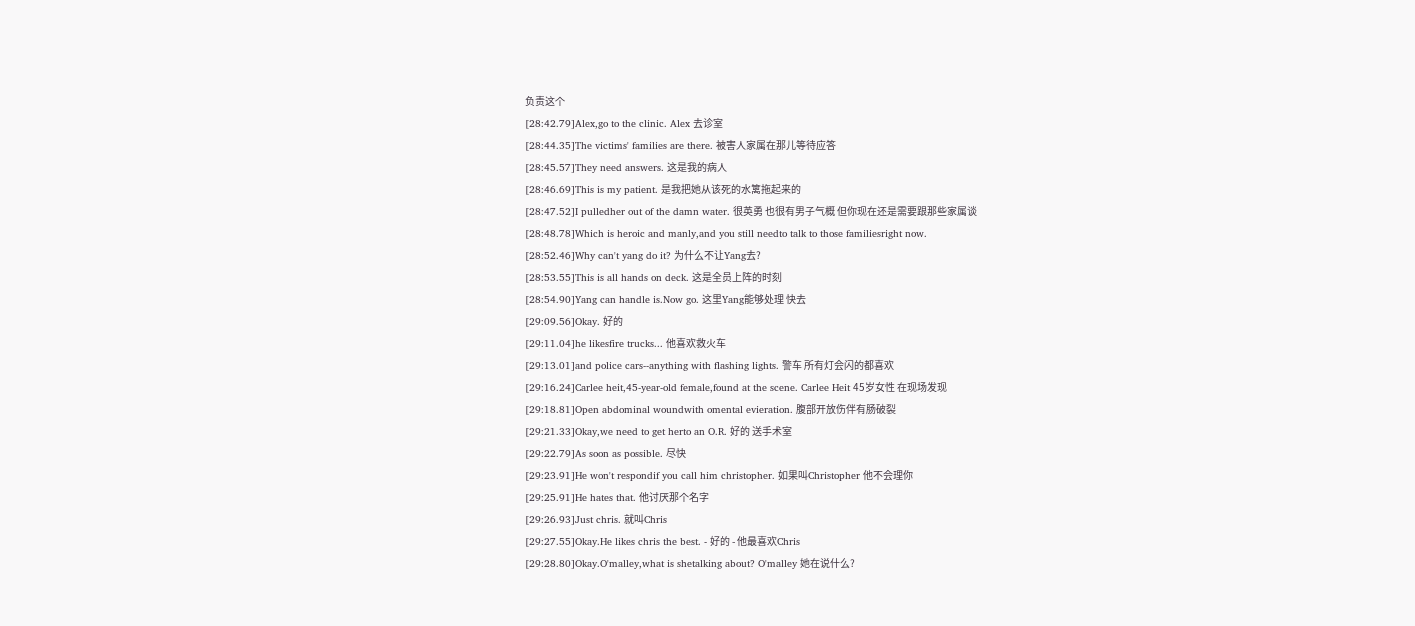负责这个
[28:42.79]Alex,go to the clinic. Alex 去诊室
[28:44.35]The victims' families are there. 被害人家属在那儿等待应答
[28:45.57]They need answers. 这是我的病人
[28:46.69]This is my patient. 是我把她从该死的水篱拖起来的
[28:47.52]I pulledher out of the damn water. 很英勇 也很有男子气概 但你现在还是需要跟那些家属谈
[28:48.78]Which is heroic and manly,and you still needto talk to those familiesright now.
[28:52.46]Why can't yang do it? 为什么不让Yang去?
[28:53.55]This is all hands on deck. 这是全员上阵的时刻
[28:54.90]Yang can handle is.Now go. 这里Yang能够处理 快去
[29:09.56]Okay. 好的
[29:11.04]he likesfire trucks... 他喜欢救火车
[29:13.01]and police cars--anything with flashing lights. 警车 所有灯会闪的都喜欢
[29:16.24]Carlee heit,45-year-old female,found at the scene. Carlee Heit 45岁女性 在现场发现
[29:18.81]Open abdominal woundwith omental evieration. 腹部开放伤伴有肠破裂
[29:21.33]Okay,we need to get herto an O.R. 好的 送手术室
[29:22.79]As soon as possible. 尽快
[29:23.91]He won't respondif you call him christopher. 如果叫Christopher 他不会理你
[29:25.91]He hates that. 他讨厌那个名字
[29:26.93]Just chris. 就叫Chris
[29:27.55]Okay.He likes chris the best. - 好的 - 他最喜欢Chris
[29:28.80]Okay.O'malley,what is shetalking about? O'malley 她在说什么?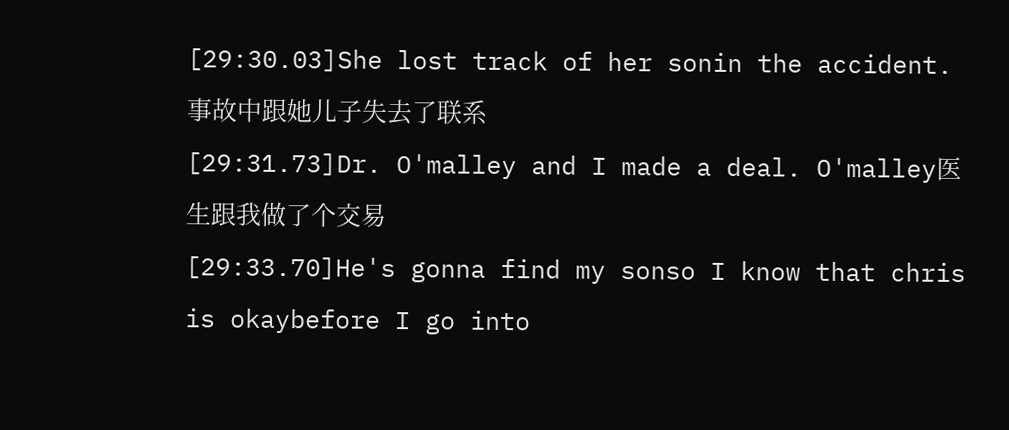[29:30.03]She lost track of her sonin the accident. 事故中跟她儿子失去了联系
[29:31.73]Dr. O'malley and I made a deal. O'malley医生跟我做了个交易
[29:33.70]He's gonna find my sonso I know that chris is okaybefore I go into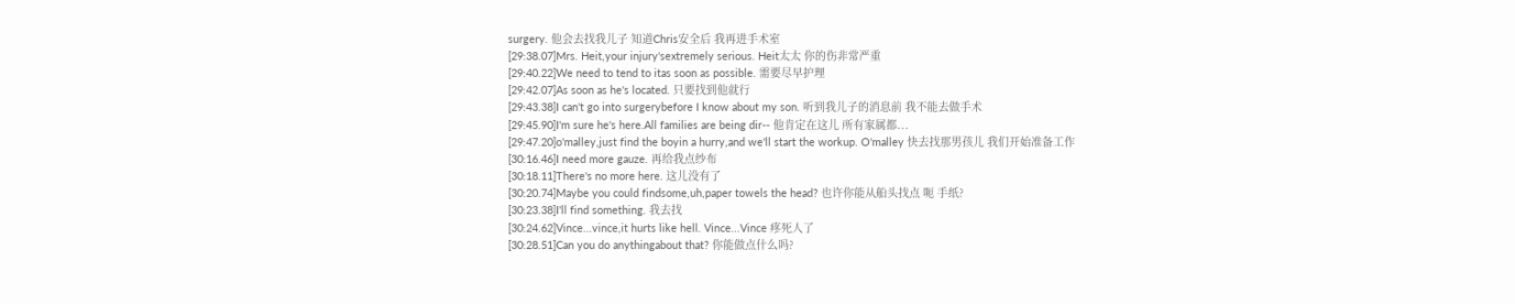surgery. 他会去找我儿子 知道Chris安全后 我再进手术室
[29:38.07]Mrs. Heit,your injury'sextremely serious. Heit太太 你的伤非常严重
[29:40.22]We need to tend to itas soon as possible. 需要尽早护理
[29:42.07]As soon as he's located. 只要找到他就行
[29:43.38]I can't go into surgerybefore I know about my son. 听到我儿子的消息前 我不能去做手术
[29:45.90]I'm sure he's here.All families are being dir-- 他肯定在这儿 所有家属都...
[29:47.20]o'malley,just find the boyin a hurry,and we'll start the workup. O'malley 快去找那男孩儿 我们开始准备工作
[30:16.46]I need more gauze. 再给我点纱布
[30:18.11]There's no more here. 这儿没有了
[30:20.74]Maybe you could findsome,uh,paper towels the head? 也许你能从船头找点 呃 手纸?
[30:23.38]I'll find something. 我去找
[30:24.62]Vince...vince,it hurts like hell. Vince...Vince 疼死人了
[30:28.51]Can you do anythingabout that? 你能做点什么吗?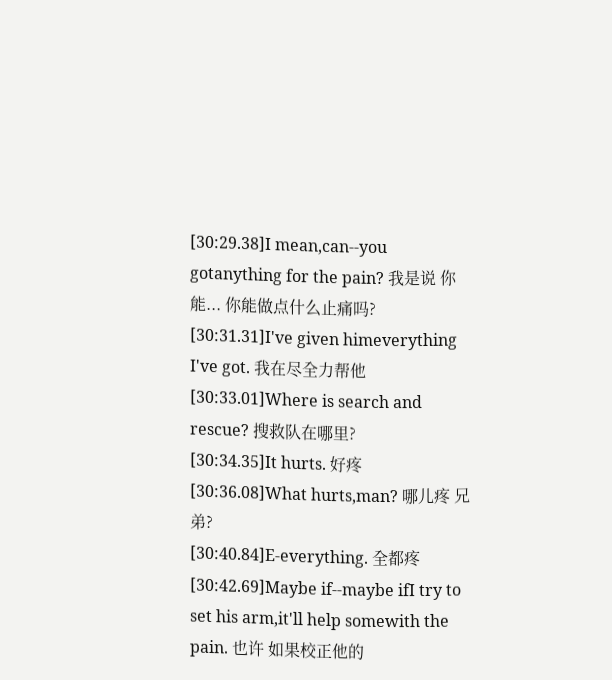[30:29.38]I mean,can--you gotanything for the pain? 我是说 你能... 你能做点什么止痛吗?
[30:31.31]I've given himeverything I've got. 我在尽全力帮他
[30:33.01]Where is search and rescue? 搜救队在哪里?
[30:34.35]It hurts. 好疼
[30:36.08]What hurts,man? 哪儿疼 兄弟?
[30:40.84]E-everything. 全都疼
[30:42.69]Maybe if--maybe ifI try to set his arm,it'll help somewith the pain. 也许 如果校正他的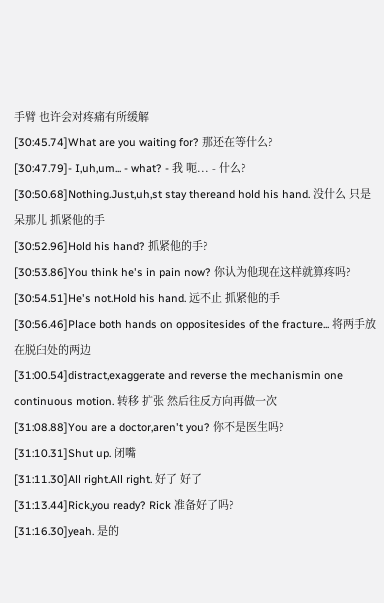手臂 也许会对疼痛有所缓解
[30:45.74]What are you waiting for? 那还在等什么?
[30:47.79]- I,uh,um... - what? - 我 呃... - 什么?
[30:50.68]Nothing.Just,uh,st stay thereand hold his hand. 没什么 只是 呆那儿 抓紧他的手
[30:52.96]Hold his hand? 抓紧他的手?
[30:53.86]You think he's in pain now? 你认为他现在这样就算疼吗?
[30:54.51]He's not.Hold his hand. 远不止 抓紧他的手
[30:56.46]Place both hands on oppositesides of the fracture... 将两手放在脱臼处的两边
[31:00.54]distract,exaggerate and reverse the mechanismin one continuous motion. 转移 扩张 然后往反方向再做一次
[31:08.88]You are a doctor,aren't you? 你不是医生吗?
[31:10.31]Shut up. 闭嘴
[31:11.30]All right.All right. 好了 好了
[31:13.44]Rick,you ready? Rick 准备好了吗?
[31:16.30]yeah. 是的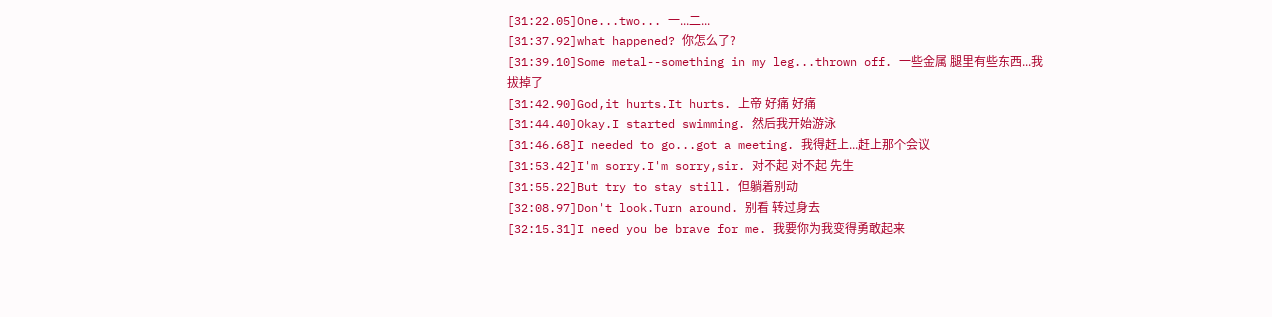[31:22.05]One...two... 一...二...
[31:37.92]what happened? 你怎么了?
[31:39.10]Some metal--something in my leg...thrown off. 一些金属 腿里有些东西...我拔掉了
[31:42.90]God,it hurts.It hurts. 上帝 好痛 好痛
[31:44.40]Okay.I started swimming. 然后我开始游泳
[31:46.68]I needed to go...got a meeting. 我得赶上...赶上那个会议
[31:53.42]I'm sorry.I'm sorry,sir. 对不起 对不起 先生
[31:55.22]But try to stay still. 但躺着别动
[32:08.97]Don't look.Turn around. 别看 转过身去
[32:15.31]I need you be brave for me. 我要你为我变得勇敢起来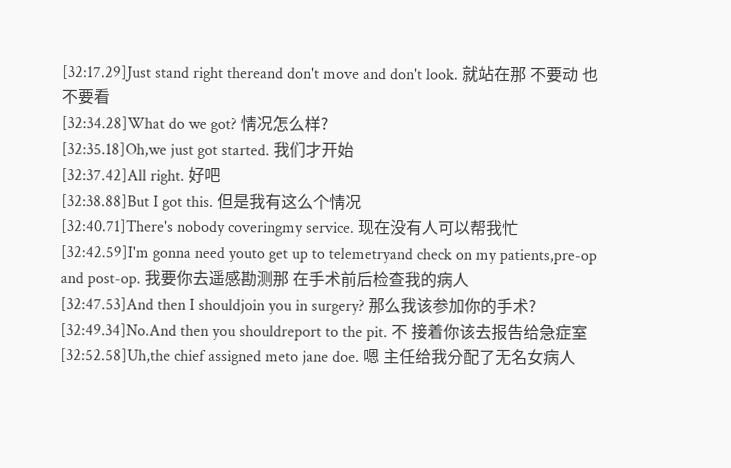[32:17.29]Just stand right thereand don't move and don't look. 就站在那 不要动 也不要看
[32:34.28]What do we got? 情况怎么样?
[32:35.18]Oh,we just got started. 我们才开始
[32:37.42]All right. 好吧
[32:38.88]But I got this. 但是我有这么个情况
[32:40.71]There's nobody coveringmy service. 现在没有人可以帮我忙
[32:42.59]I'm gonna need youto get up to telemetryand check on my patients,pre-op and post-op. 我要你去遥感勘测那 在手术前后检查我的病人
[32:47.53]And then I shouldjoin you in surgery? 那么我该参加你的手术?
[32:49.34]No.And then you shouldreport to the pit. 不 接着你该去报告给急症室
[32:52.58]Uh,the chief assigned meto jane doe. 嗯 主任给我分配了无名女病人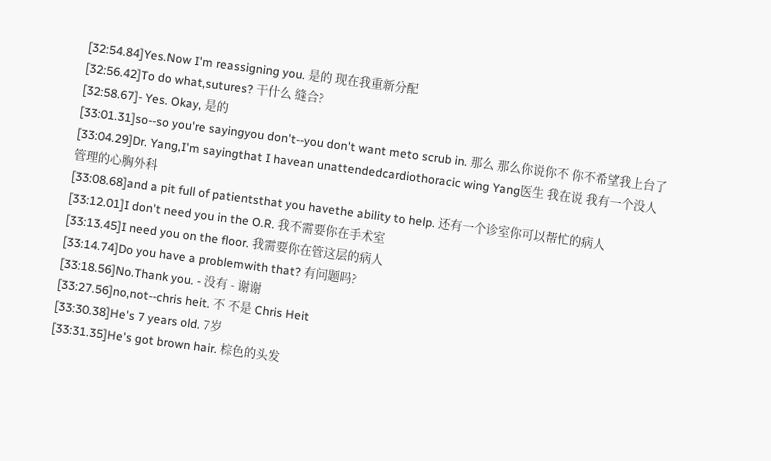[32:54.84]Yes.Now I'm reassigning you. 是的 现在我重新分配
[32:56.42]To do what,sutures? 干什么 缝合?
[32:58.67]- Yes. Okay, 是的
[33:01.31]so--so you're sayingyou don't--you don't want meto scrub in. 那么 那么你说你不 你不希望我上台了
[33:04.29]Dr. Yang,I'm sayingthat I havean unattendedcardiothoracic wing Yang医生 我在说 我有一个没人管理的心胸外科
[33:08.68]and a pit full of patientsthat you havethe ability to help. 还有一个诊室你可以帮忙的病人
[33:12.01]I don't need you in the O.R. 我不需要你在手术室
[33:13.45]I need you on the floor. 我需要你在管这层的病人
[33:14.74]Do you have a problemwith that? 有问题吗?
[33:18.56]No.Thank you. - 没有 - 谢谢
[33:27.56]no,not--chris heit. 不 不是 Chris Heit
[33:30.38]He's 7 years old. 7岁
[33:31.35]He's got brown hair. 棕色的头发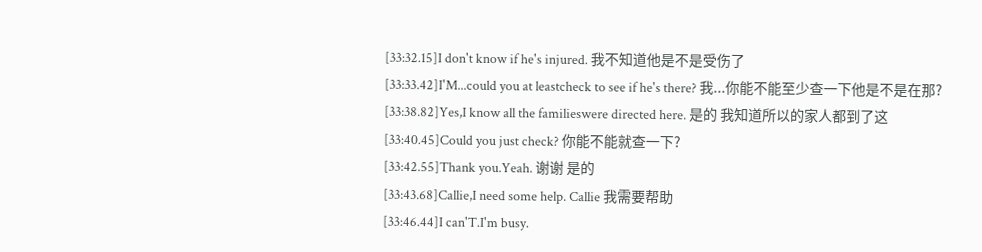[33:32.15]I don't know if he's injured. 我不知道他是不是受伤了
[33:33.42]I'M...could you at leastcheck to see if he's there? 我...你能不能至少查一下他是不是在那?
[33:38.82]Yes,I know all the familieswere directed here. 是的 我知道所以的家人都到了这
[33:40.45]Could you just check? 你能不能就查一下?
[33:42.55]Thank you.Yeah. 谢谢 是的
[33:43.68]Callie,I need some help. Callie 我需要帮助
[33:46.44]I can'T.I'm busy.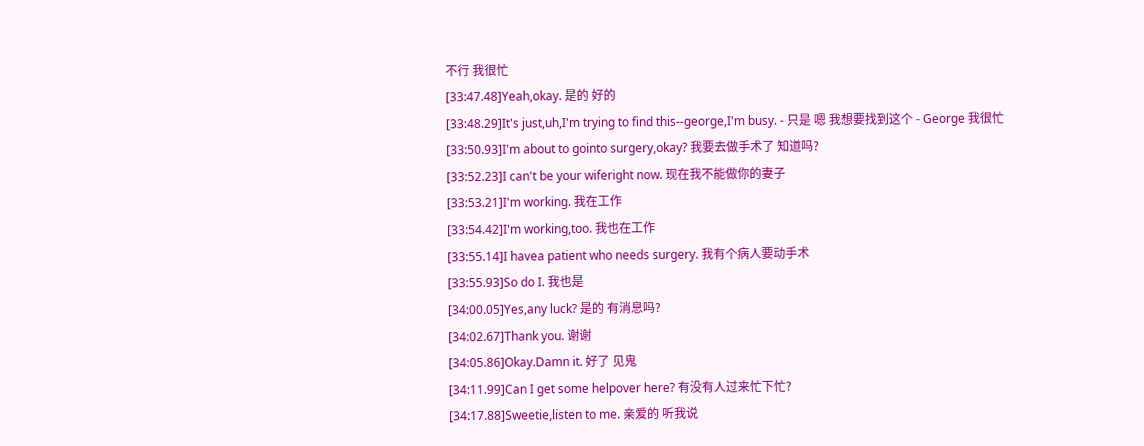不行 我很忙
[33:47.48]Yeah,okay. 是的 好的
[33:48.29]It's just,uh,I'm trying to find this--george,I'm busy. - 只是 嗯 我想要找到这个 - George 我很忙
[33:50.93]I'm about to gointo surgery,okay? 我要去做手术了 知道吗?
[33:52.23]I can't be your wiferight now. 现在我不能做你的妻子
[33:53.21]I'm working. 我在工作
[33:54.42]I'm working,too. 我也在工作
[33:55.14]I havea patient who needs surgery. 我有个病人要动手术
[33:55.93]So do I. 我也是
[34:00.05]Yes,any luck? 是的 有消息吗?
[34:02.67]Thank you. 谢谢
[34:05.86]Okay.Damn it. 好了 见鬼
[34:11.99]Can I get some helpover here? 有没有人过来忙下忙?
[34:17.88]Sweetie,listen to me. 亲爱的 听我说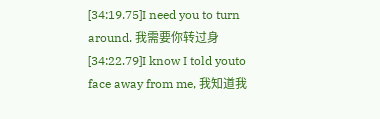[34:19.75]I need you to turn around. 我需要你转过身
[34:22.79]I know I told youto face away from me, 我知道我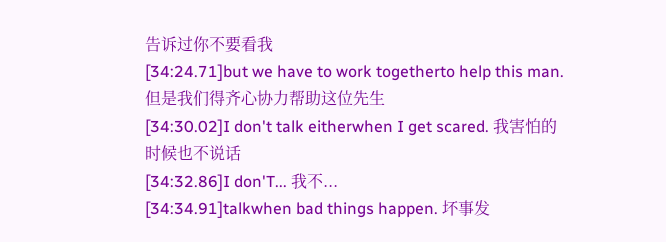告诉过你不要看我
[34:24.71]but we have to work togetherto help this man. 但是我们得齐心协力帮助这位先生
[34:30.02]I don't talk eitherwhen I get scared. 我害怕的时候也不说话
[34:32.86]I don'T... 我不...
[34:34.91]talkwhen bad things happen. 坏事发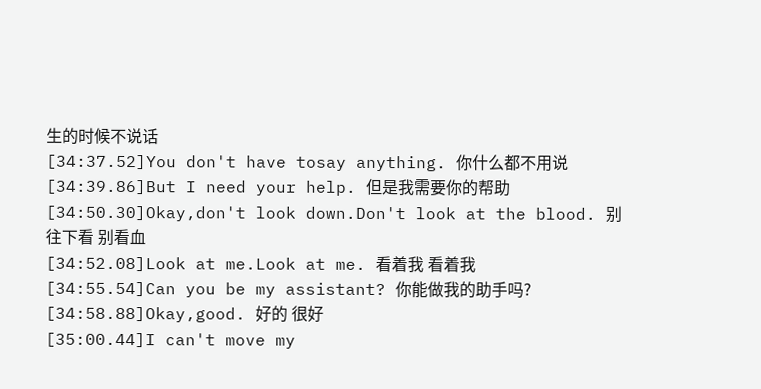生的时候不说话
[34:37.52]You don't have tosay anything. 你什么都不用说
[34:39.86]But I need your help. 但是我需要你的帮助
[34:50.30]Okay,don't look down.Don't look at the blood. 别往下看 别看血
[34:52.08]Look at me.Look at me. 看着我 看着我
[34:55.54]Can you be my assistant? 你能做我的助手吗?
[34:58.88]Okay,good. 好的 很好
[35:00.44]I can't move my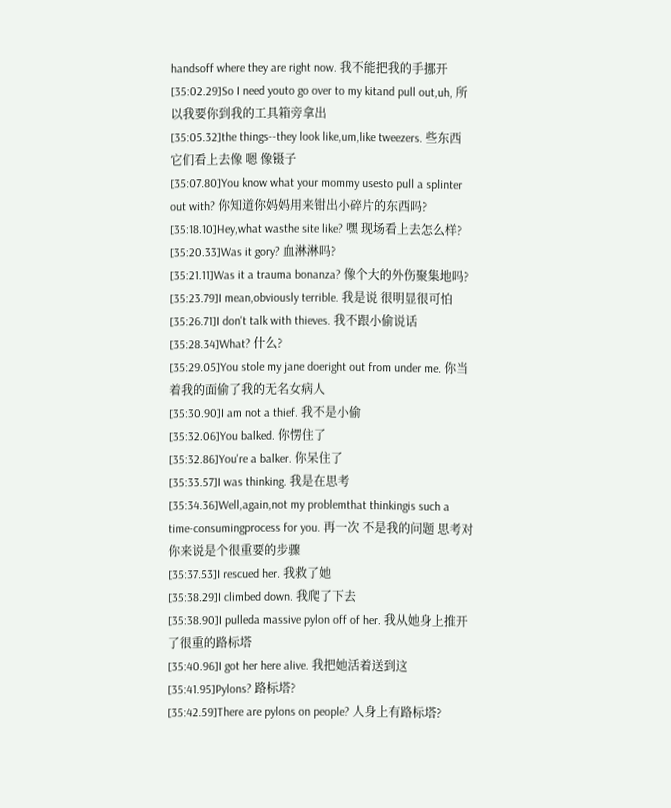handsoff where they are right now. 我不能把我的手挪开
[35:02.29]So I need youto go over to my kitand pull out,uh, 所以我要你到我的工具箱旁拿出
[35:05.32]the things--they look like,um,like tweezers. 些东西 它们看上去像 嗯 像镊子
[35:07.80]You know what your mommy usesto pull a splinter out with? 你知道你妈妈用来钳出小碎片的东西吗?
[35:18.10]Hey,what wasthe site like? 嘿 现场看上去怎么样?
[35:20.33]Was it gory? 血淋淋吗?
[35:21.11]Was it a trauma bonanza? 像个大的外伤聚集地吗?
[35:23.79]I mean,obviously terrible. 我是说 很明显很可怕
[35:26.71]I don't talk with thieves. 我不跟小偷说话
[35:28.34]What? 什么?
[35:29.05]You stole my jane doeright out from under me. 你当着我的面偷了我的无名女病人
[35:30.90]I am not a thief. 我不是小偷
[35:32.06]You balked. 你愣住了
[35:32.86]You're a balker. 你呆住了
[35:33.57]I was thinking. 我是在思考
[35:34.36]Well,again,not my problemthat thinkingis such a time-consumingprocess for you. 再一次 不是我的问题 思考对你来说是个很重要的步骤
[35:37.53]I rescued her. 我救了她
[35:38.29]I climbed down. 我爬了下去
[35:38.90]I pulleda massive pylon off of her. 我从她身上推开了很重的路标塔
[35:40.96]I got her here alive. 我把她活着送到这
[35:41.95]Pylons? 路标塔?
[35:42.59]There are pylons on people? 人身上有路标塔?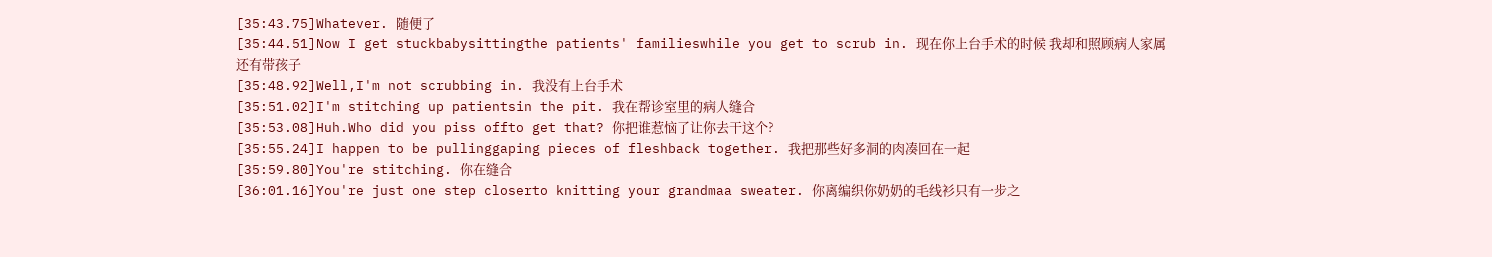[35:43.75]Whatever. 随便了
[35:44.51]Now I get stuckbabysittingthe patients' familieswhile you get to scrub in. 现在你上台手术的时候 我却和照顾病人家属 还有带孩子
[35:48.92]Well,I'm not scrubbing in. 我没有上台手术
[35:51.02]I'm stitching up patientsin the pit. 我在帮诊室里的病人缝合
[35:53.08]Huh.Who did you piss offto get that? 你把谁惹恼了让你去干这个?
[35:55.24]I happen to be pullinggaping pieces of fleshback together. 我把那些好多洞的肉凑回在一起
[35:59.80]You're stitching. 你在缝合
[36:01.16]You're just one step closerto knitting your grandmaa sweater. 你离编织你奶奶的毛线衫只有一步之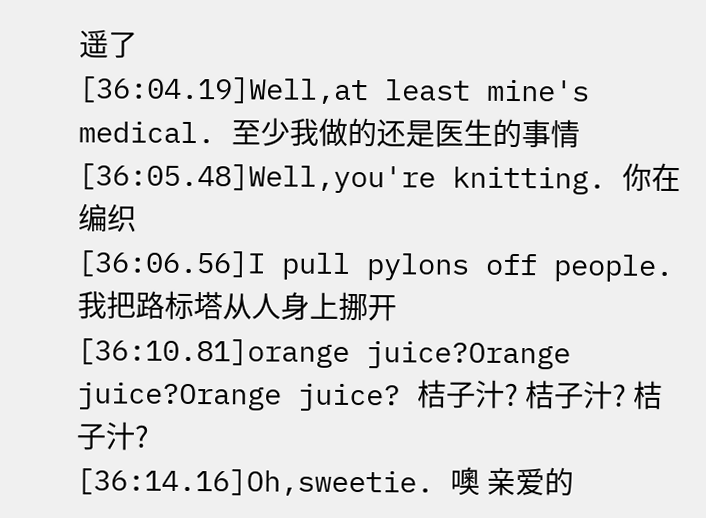遥了
[36:04.19]Well,at least mine's medical. 至少我做的还是医生的事情
[36:05.48]Well,you're knitting. 你在编织
[36:06.56]I pull pylons off people. 我把路标塔从人身上挪开
[36:10.81]orange juice?Orange juice?Orange juice? 桔子汁? 桔子汁? 桔子汁?
[36:14.16]Oh,sweetie. 噢 亲爱的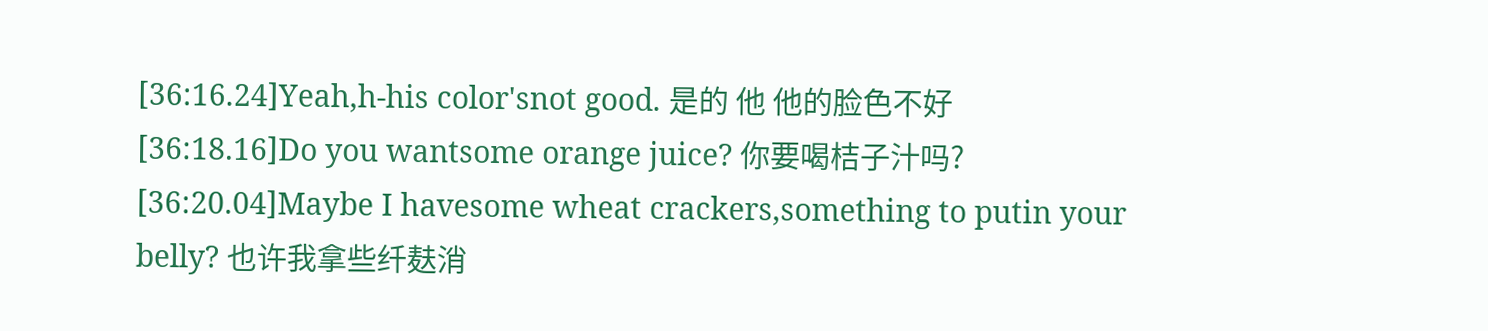[36:16.24]Yeah,h-his color'snot good. 是的 他 他的脸色不好
[36:18.16]Do you wantsome orange juice? 你要喝桔子汁吗?
[36:20.04]Maybe I havesome wheat crackers,something to putin your belly? 也许我拿些纤麸消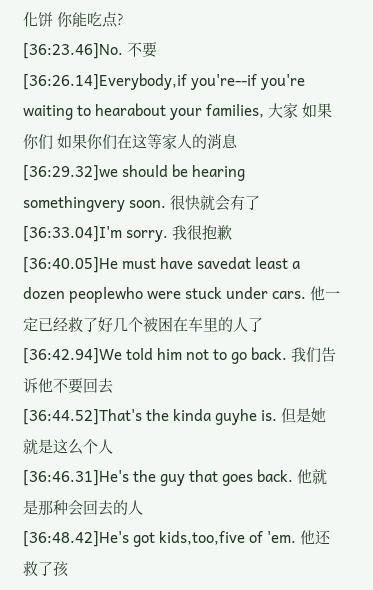化饼 你能吃点?
[36:23.46]No. 不要
[36:26.14]Everybody,if you're--if you're waiting to hearabout your families, 大家 如果你们 如果你们在这等家人的消息
[36:29.32]we should be hearing somethingvery soon. 很快就会有了
[36:33.04]I'm sorry. 我很抱歉
[36:40.05]He must have savedat least a dozen peoplewho were stuck under cars. 他一定已经救了好几个被困在车里的人了
[36:42.94]We told him not to go back. 我们告诉他不要回去
[36:44.52]That's the kinda guyhe is. 但是她就是这么个人
[36:46.31]He's the guy that goes back. 他就是那种会回去的人
[36:48.42]He's got kids,too,five of 'em. 他还救了孩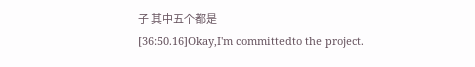子 其中五个都是
[36:50.16]Okay,I'm committedto the project.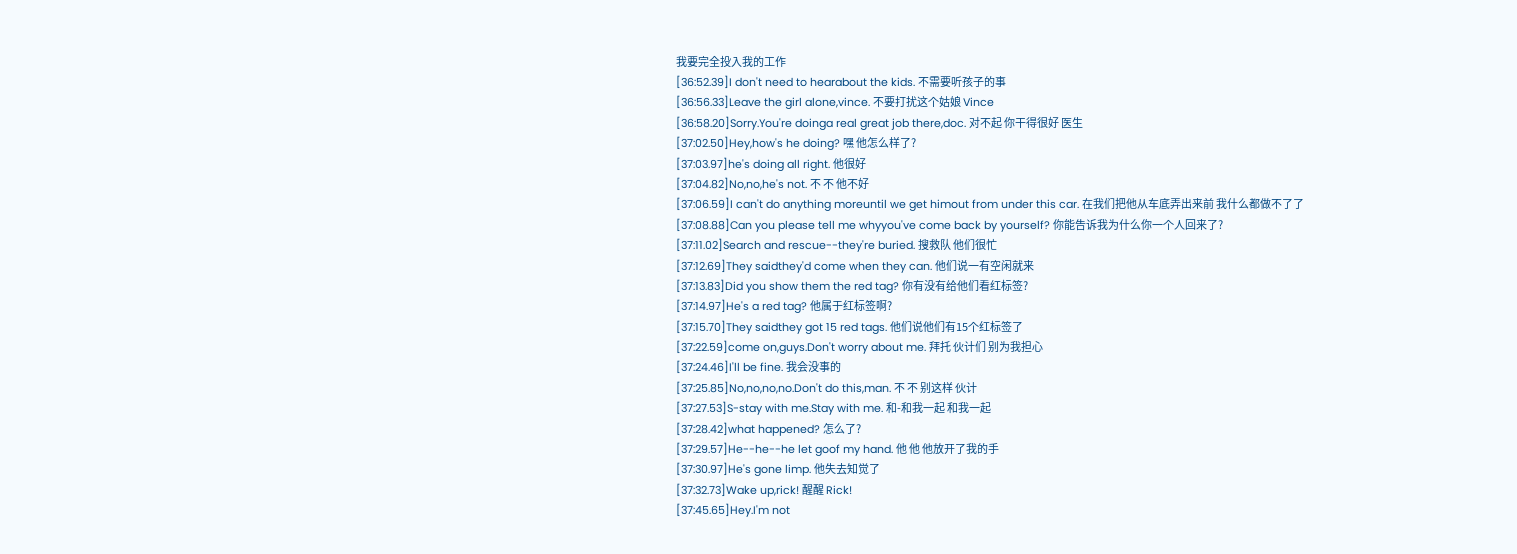我要完全投入我的工作
[36:52.39]I don't need to hearabout the kids. 不需要听孩子的事
[36:56.33]Leave the girl alone,vince. 不要打扰这个姑娘 Vince
[36:58.20]Sorry.You're doinga real great job there,doc. 对不起 你干得很好 医生
[37:02.50]Hey,how's he doing? 嘿 他怎么样了?
[37:03.97]he's doing all right. 他很好
[37:04.82]No,no,he's not. 不 不 他不好
[37:06.59]I can't do anything moreuntil we get himout from under this car. 在我们把他从车底弄出来前 我什么都做不了了
[37:08.88]Can you please tell me whyyou've come back by yourself? 你能告诉我为什么你一个人回来了?
[37:11.02]Search and rescue--they're buried. 搜救队 他们很忙
[37:12.69]They saidthey'd come when they can. 他们说一有空闲就来
[37:13.83]Did you show them the red tag? 你有没有给他们看红标签?
[37:14.97]He's a red tag? 他属于红标签啊?
[37:15.70]They saidthey got 15 red tags. 他们说他们有15个红标签了
[37:22.59]come on,guys.Don't worry about me. 拜托 伙计们 别为我担心
[37:24.46]I'll be fine. 我会没事的
[37:25.85]No,no,no,no.Don't do this,man. 不 不 别这样 伙计
[37:27.53]S-stay with me.Stay with me. 和-和我一起 和我一起
[37:28.42]what happened? 怎么了?
[37:29.57]He--he--he let goof my hand. 他 他 他放开了我的手
[37:30.97]He's gone limp. 他失去知觉了
[37:32.73]Wake up,rick! 醒醒 Rick!
[37:45.65]Hey.I'm not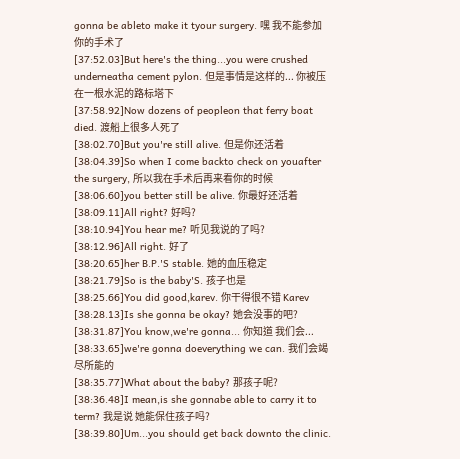gonna be ableto make it tyour surgery. 嘿 我不能参加你的手术了
[37:52.03]But here's the thing...you were crushed underneatha cement pylon. 但是事情是这样的... 你被压在一根水泥的路标塔下
[37:58.92]Now dozens of peopleon that ferry boat died. 渡船上很多人死了
[38:02.70]But you're still alive. 但是你还活着
[38:04.39]So when I come backto check on youafter the surgery, 所以我在手术后再来看你的时候
[38:06.60]you better still be alive. 你最好还活着
[38:09.11]All right? 好吗?
[38:10.94]You hear me? 听见我说的了吗?
[38:12.96]All right. 好了
[38:20.65]her B.P.'S stable. 她的血压稳定
[38:21.79]So is the baby'S. 孩子也是
[38:25.66]You did good,karev. 你干得很不错 Karev
[38:28.13]Is she gonna be okay? 她会没事的吧?
[38:31.87]You know,we're gonna... 你知道 我们会...
[38:33.65]we're gonna doeverything we can. 我们会竭尽所能的
[38:35.77]What about the baby? 那孩子呢?
[38:36.48]I mean,is she gonnabe able to carry it to term? 我是说 她能保住孩子吗?
[38:39.80]Um...you should get back downto the clinic.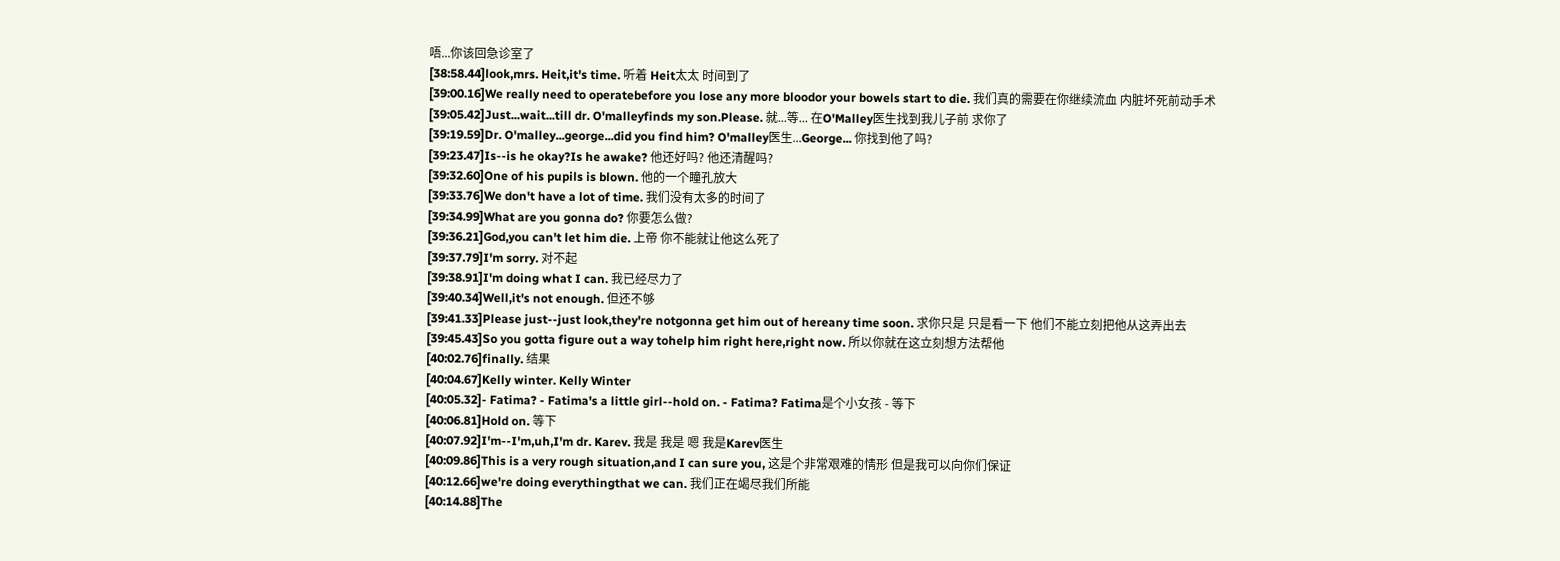唔...你该回急诊室了
[38:58.44]look,mrs. Heit,it's time. 听着 Heit太太 时间到了
[39:00.16]We really need to operatebefore you lose any more bloodor your bowels start to die. 我们真的需要在你继续流血 内脏坏死前动手术
[39:05.42]Just...wait...till dr. O'malleyfinds my son.Please. 就...等... 在O'Malley医生找到我儿子前 求你了
[39:19.59]Dr. O'malley...george...did you find him? O'malley医生...George... 你找到他了吗?
[39:23.47]Is--is he okay?Is he awake? 他还好吗? 他还清醒吗?
[39:32.60]One of his pupils is blown. 他的一个瞳孔放大
[39:33.76]We don't have a lot of time. 我们没有太多的时间了
[39:34.99]What are you gonna do? 你要怎么做?
[39:36.21]God,you can't let him die. 上帝 你不能就让他这么死了
[39:37.79]I'm sorry. 对不起
[39:38.91]I'm doing what I can. 我已经尽力了
[39:40.34]Well,it's not enough. 但还不够
[39:41.33]Please just--just look,they're notgonna get him out of hereany time soon. 求你只是 只是看一下 他们不能立刻把他从这弄出去
[39:45.43]So you gotta figure out a way tohelp him right here,right now. 所以你就在这立刻想方法帮他
[40:02.76]finally. 结果
[40:04.67]Kelly winter. Kelly Winter
[40:05.32]- Fatima? - Fatima's a little girl--hold on. - Fatima? Fatima是个小女孩 - 等下
[40:06.81]Hold on. 等下
[40:07.92]I'm--I'm,uh,I'm dr. Karev. 我是 我是 嗯 我是Karev医生
[40:09.86]This is a very rough situation,and I can sure you, 这是个非常艰难的情形 但是我可以向你们保证
[40:12.66]we're doing everythingthat we can. 我们正在竭尽我们所能
[40:14.88]The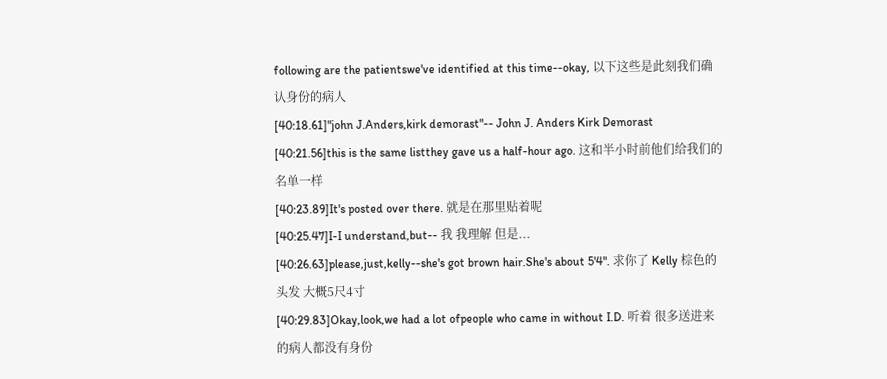following are the patientswe've identified at this time--okay, 以下这些是此刻我们确认身份的病人
[40:18.61]"john J.Anders,kirk demorast"-- John J. Anders Kirk Demorast
[40:21.56]this is the same listthey gave us a half-hour ago. 这和半小时前他们给我们的名单一样
[40:23.89]It's posted over there. 就是在那里贴着呢
[40:25.47]I-I understand,but-- 我 我理解 但是...
[40:26.63]please,just,kelly--she's got brown hair.She's about 5'4". 求你了 Kelly 棕色的头发 大概5尺4寸
[40:29.83]Okay,look,we had a lot ofpeople who came in without I.D. 听着 很多送进来的病人都没有身份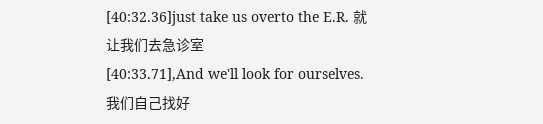[40:32.36]just take us overto the E.R. 就让我们去急诊室
[40:33.71],And we'll look for ourselves. 我们自己找好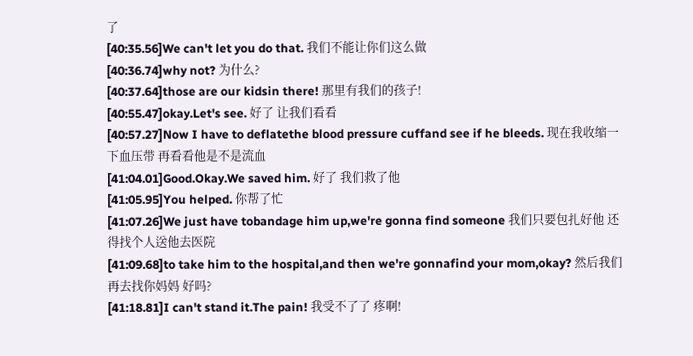了
[40:35.56]We can't let you do that. 我们不能让你们这么做
[40:36.74]why not? 为什么?
[40:37.64]those are our kidsin there! 那里有我们的孩子!
[40:55.47]okay.Let's see. 好了 让我们看看
[40:57.27]Now I have to deflatethe blood pressure cuffand see if he bleeds. 现在我收缩一下血压带 再看看他是不是流血
[41:04.01]Good.Okay.We saved him. 好了 我们救了他
[41:05.95]You helped. 你帮了忙
[41:07.26]We just have tobandage him up,we're gonna find someone 我们只要包扎好他 还得找个人送他去医院
[41:09.68]to take him to the hospital,and then we're gonnafind your mom,okay? 然后我们再去找你妈妈 好吗?
[41:18.81]I can't stand it.The pain! 我受不了了 疼啊!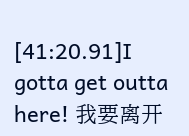[41:20.91]I gotta get outta here! 我要离开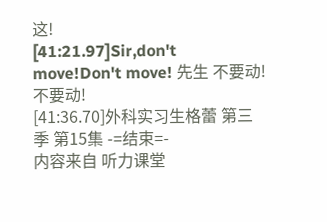这!
[41:21.97]Sir,don't move!Don't move! 先生 不要动! 不要动!
[41:36.70]外科实习生格蕾 第三季 第15集 -=结束=-
内容来自 听力课堂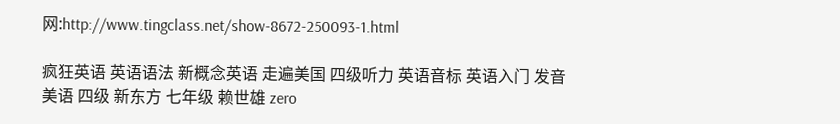网:http://www.tingclass.net/show-8672-250093-1.html

疯狂英语 英语语法 新概念英语 走遍美国 四级听力 英语音标 英语入门 发音 美语 四级 新东方 七年级 赖世雄 zero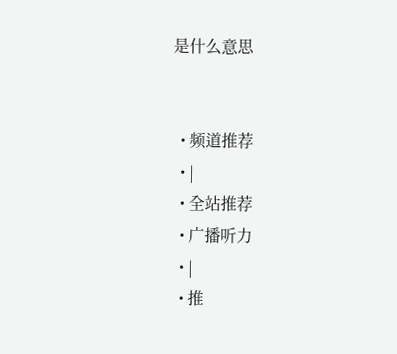是什么意思


  • 频道推荐
  • |
  • 全站推荐
  • 广播听力
  • |
  • 推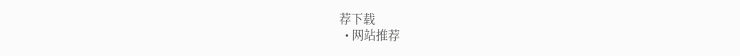荐下载
  • 网站推荐